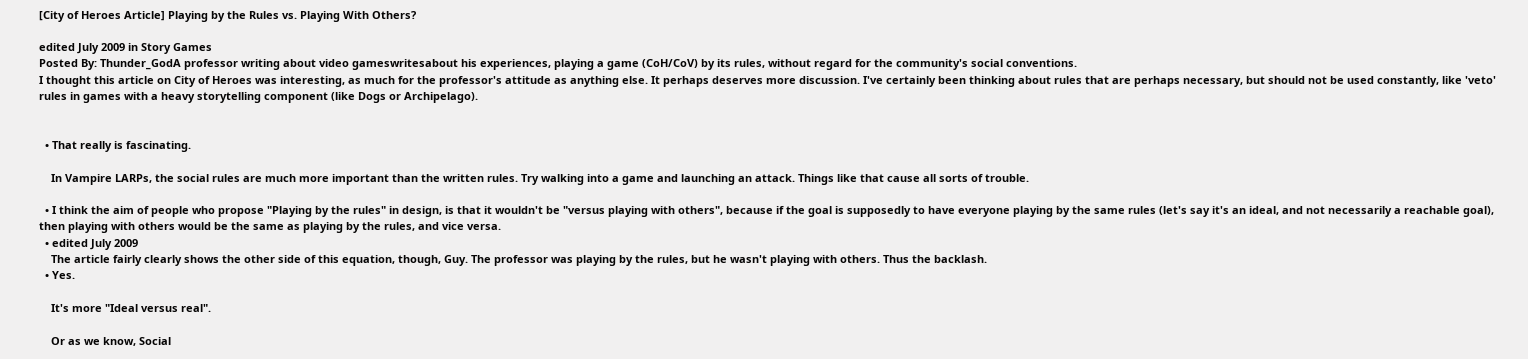[City of Heroes Article] Playing by the Rules vs. Playing With Others?

edited July 2009 in Story Games
Posted By: Thunder_GodA professor writing about video gameswritesabout his experiences, playing a game (CoH/CoV) by its rules, without regard for the community's social conventions.
I thought this article on City of Heroes was interesting, as much for the professor's attitude as anything else. It perhaps deserves more discussion. I've certainly been thinking about rules that are perhaps necessary, but should not be used constantly, like 'veto' rules in games with a heavy storytelling component (like Dogs or Archipelago).


  • That really is fascinating.

    In Vampire LARPs, the social rules are much more important than the written rules. Try walking into a game and launching an attack. Things like that cause all sorts of trouble.

  • I think the aim of people who propose "Playing by the rules" in design, is that it wouldn't be "versus playing with others", because if the goal is supposedly to have everyone playing by the same rules (let's say it's an ideal, and not necessarily a reachable goal), then playing with others would be the same as playing by the rules, and vice versa.
  • edited July 2009
    The article fairly clearly shows the other side of this equation, though, Guy. The professor was playing by the rules, but he wasn't playing with others. Thus the backlash.
  • Yes.

    It's more "Ideal versus real".

    Or as we know, Social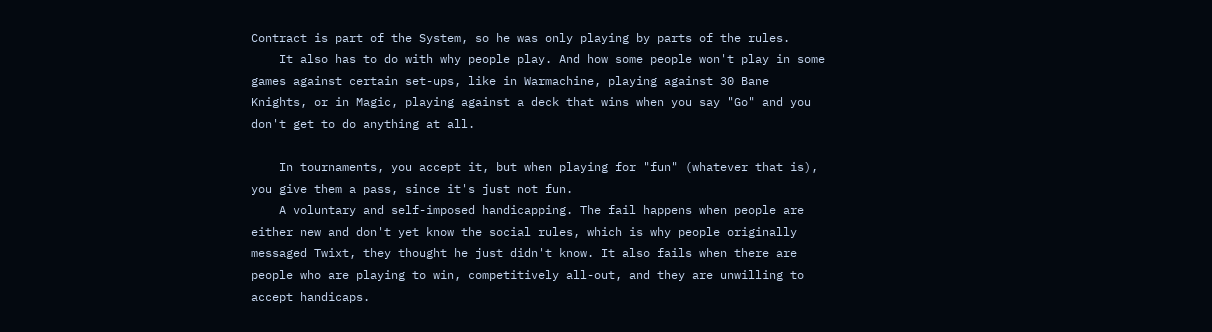Contract is part of the System, so he was only playing by parts of the rules.
    It also has to do with why people play. And how some people won't play in some games against certain set-ups, like in Warmachine, playing against 30 Bane Knights, or in Magic, playing against a deck that wins when you say "Go" and you don't get to do anything at all.

    In tournaments, you accept it, but when playing for "fun" (whatever that is), you give them a pass, since it's just not fun.
    A voluntary and self-imposed handicapping. The fail happens when people are either new and don't yet know the social rules, which is why people originally messaged Twixt, they thought he just didn't know. It also fails when there are people who are playing to win, competitively all-out, and they are unwilling to accept handicaps.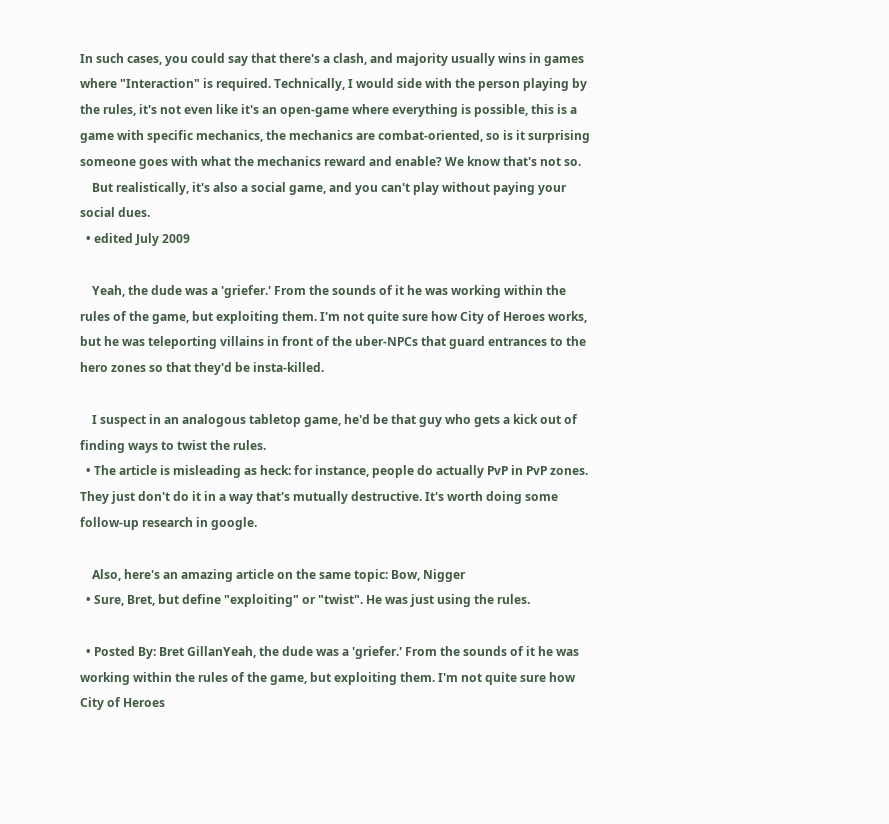In such cases, you could say that there's a clash, and majority usually wins in games where "Interaction" is required. Technically, I would side with the person playing by the rules, it's not even like it's an open-game where everything is possible, this is a game with specific mechanics, the mechanics are combat-oriented, so is it surprising someone goes with what the mechanics reward and enable? We know that's not so.
    But realistically, it's also a social game, and you can't play without paying your social dues.
  • edited July 2009

    Yeah, the dude was a 'griefer.' From the sounds of it he was working within the rules of the game, but exploiting them. I'm not quite sure how City of Heroes works, but he was teleporting villains in front of the uber-NPCs that guard entrances to the hero zones so that they'd be insta-killed.

    I suspect in an analogous tabletop game, he'd be that guy who gets a kick out of finding ways to twist the rules.
  • The article is misleading as heck: for instance, people do actually PvP in PvP zones. They just don't do it in a way that's mutually destructive. It's worth doing some follow-up research in google.

    Also, here's an amazing article on the same topic: Bow, Nigger
  • Sure, Bret, but define "exploiting" or "twist". He was just using the rules.

  • Posted By: Bret GillanYeah, the dude was a 'griefer.' From the sounds of it he was working within the rules of the game, but exploiting them. I'm not quite sure how City of Heroes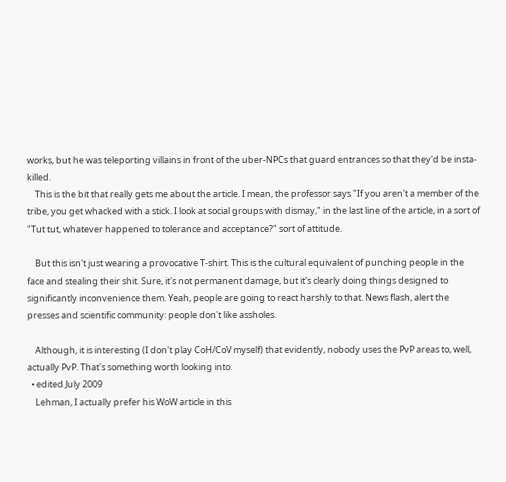works, but he was teleporting villains in front of the uber-NPCs that guard entrances so that they'd be insta-killed.
    This is the bit that really gets me about the article. I mean, the professor says "If you aren't a member of the tribe, you get whacked with a stick. I look at social groups with dismay," in the last line of the article, in a sort of "Tut tut, whatever happened to tolerance and acceptance?" sort of attitude.

    But this isn't just wearing a provocative T-shirt. This is the cultural equivalent of punching people in the face and stealing their shit. Sure, it's not permanent damage, but it's clearly doing things designed to significantly inconvenience them. Yeah, people are going to react harshly to that. News flash, alert the presses and scientific community: people don't like assholes.

    Although, it is interesting (I don't play CoH/CoV myself) that evidently, nobody uses the PvP areas to, well, actually PvP. That's something worth looking into.
  • edited July 2009
    Lehman, I actually prefer his WoW article in this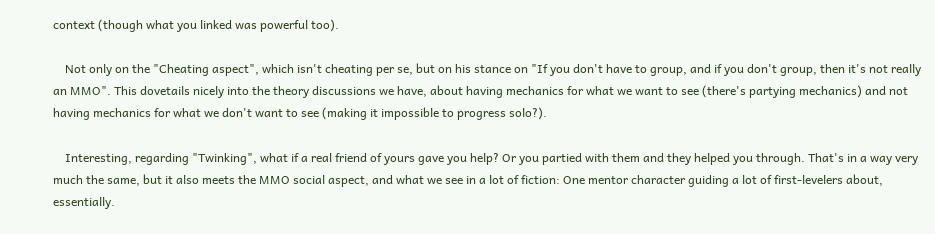context (though what you linked was powerful too).

    Not only on the "Cheating aspect", which isn't cheating per se, but on his stance on "If you don't have to group, and if you don't group, then it's not really an MMO". This dovetails nicely into the theory discussions we have, about having mechanics for what we want to see (there's partying mechanics) and not having mechanics for what we don't want to see (making it impossible to progress solo?).

    Interesting, regarding "Twinking", what if a real friend of yours gave you help? Or you partied with them and they helped you through. That's in a way very much the same, but it also meets the MMO social aspect, and what we see in a lot of fiction: One mentor character guiding a lot of first-levelers about, essentially.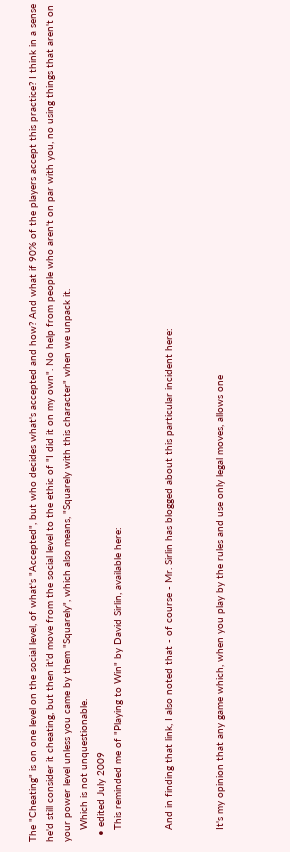The "Cheating" is on one level on the social level, of what's "Accepted", but who decides what's accepted and how? And what if 90% of the players accept this practice? I think in a sense he'd still consider it cheating, but then it'd move from the social level to the ethic of "I did it on my own". No help from people who aren't on par with you, no using things that aren't on your power level unless you came by them "Squarely", which also means, "Squarely with this character" when we unpack it.
    Which is not unquestionable.
  • edited July 2009
    This reminded me of "Playing to Win" by David Sirlin, available here:


    And in finding that link, I also noted that - of course - Mr. Sirlin has blogged about this particular incident here:


    It's my opinion that any game which, when you play by the rules and use only legal moves, allows one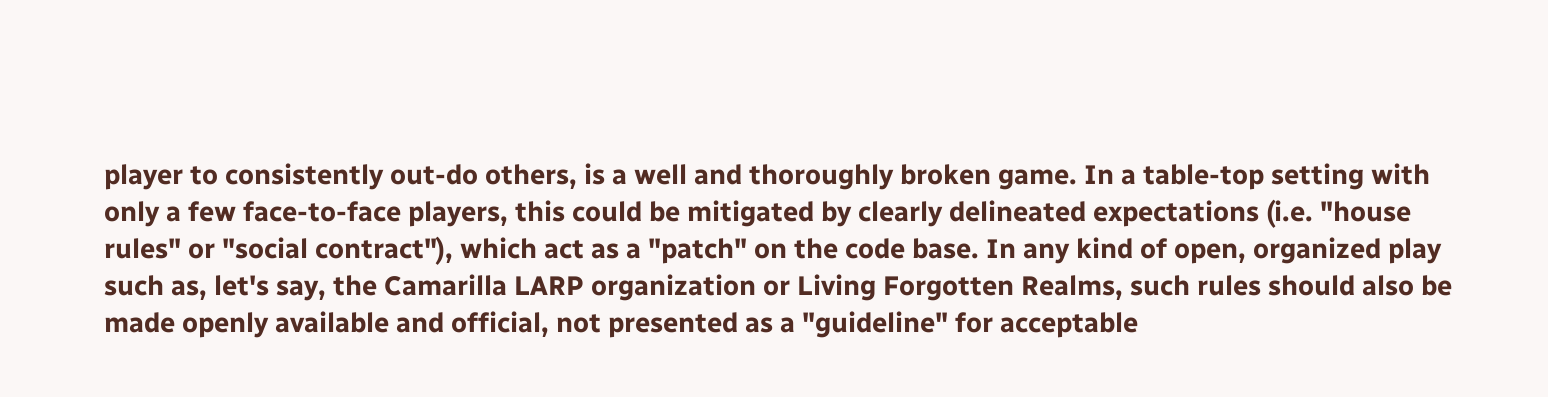player to consistently out-do others, is a well and thoroughly broken game. In a table-top setting with only a few face-to-face players, this could be mitigated by clearly delineated expectations (i.e. "house rules" or "social contract"), which act as a "patch" on the code base. In any kind of open, organized play such as, let's say, the Camarilla LARP organization or Living Forgotten Realms, such rules should also be made openly available and official, not presented as a "guideline" for acceptable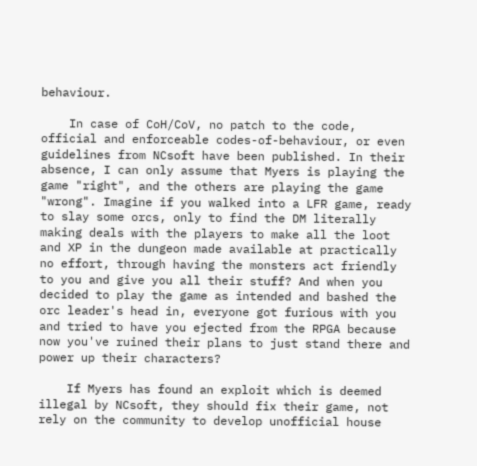behaviour.

    In case of CoH/CoV, no patch to the code, official and enforceable codes-of-behaviour, or even guidelines from NCsoft have been published. In their absence, I can only assume that Myers is playing the game "right", and the others are playing the game "wrong". Imagine if you walked into a LFR game, ready to slay some orcs, only to find the DM literally making deals with the players to make all the loot and XP in the dungeon made available at practically no effort, through having the monsters act friendly to you and give you all their stuff? And when you decided to play the game as intended and bashed the orc leader's head in, everyone got furious with you and tried to have you ejected from the RPGA because now you've ruined their plans to just stand there and power up their characters?

    If Myers has found an exploit which is deemed illegal by NCsoft, they should fix their game, not rely on the community to develop unofficial house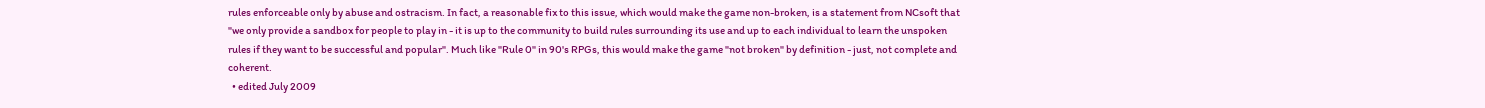rules enforceable only by abuse and ostracism. In fact, a reasonable fix to this issue, which would make the game non-broken, is a statement from NCsoft that "we only provide a sandbox for people to play in - it is up to the community to build rules surrounding its use and up to each individual to learn the unspoken rules if they want to be successful and popular". Much like "Rule 0" in 90's RPGs, this would make the game "not broken" by definition - just, not complete and coherent.
  • edited July 2009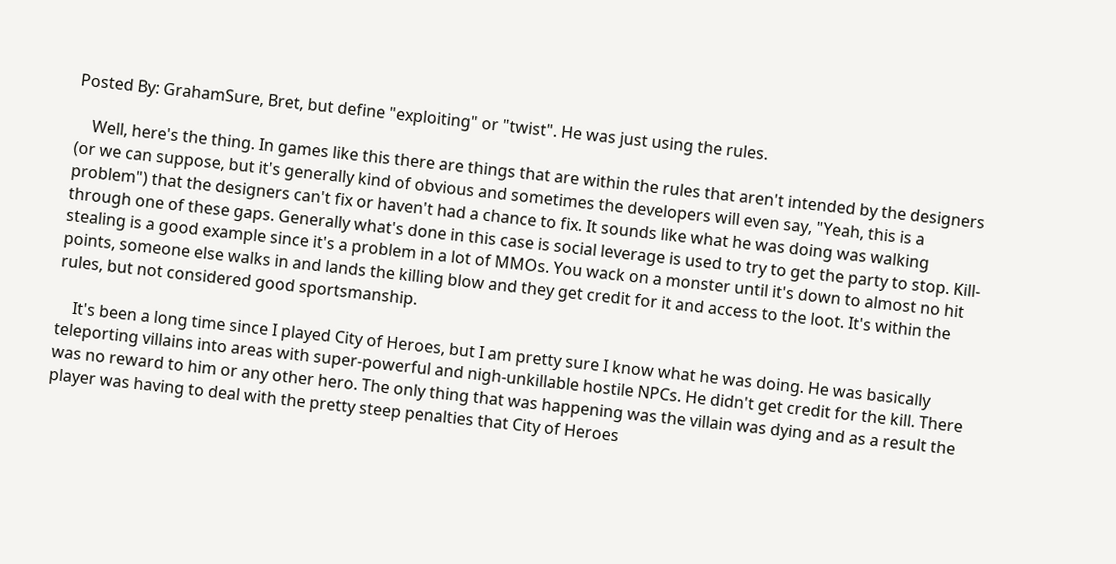Posted By: GrahamSure, Bret, but define "exploiting" or "twist". He was just using the rules.

    Well, here's the thing. In games like this there are things that are within the rules that aren't intended by the designers (or we can suppose, but it's generally kind of obvious and sometimes the developers will even say, "Yeah, this is a problem") that the designers can't fix or haven't had a chance to fix. It sounds like what he was doing was walking through one of these gaps. Generally what's done in this case is social leverage is used to try to get the party to stop. Kill-stealing is a good example since it's a problem in a lot of MMOs. You wack on a monster until it's down to almost no hit points, someone else walks in and lands the killing blow and they get credit for it and access to the loot. It's within the rules, but not considered good sportsmanship.

    It's been a long time since I played City of Heroes, but I am pretty sure I know what he was doing. He was basically teleporting villains into areas with super-powerful and nigh-unkillable hostile NPCs. He didn't get credit for the kill. There was no reward to him or any other hero. The only thing that was happening was the villain was dying and as a result the player was having to deal with the pretty steep penalties that City of Heroes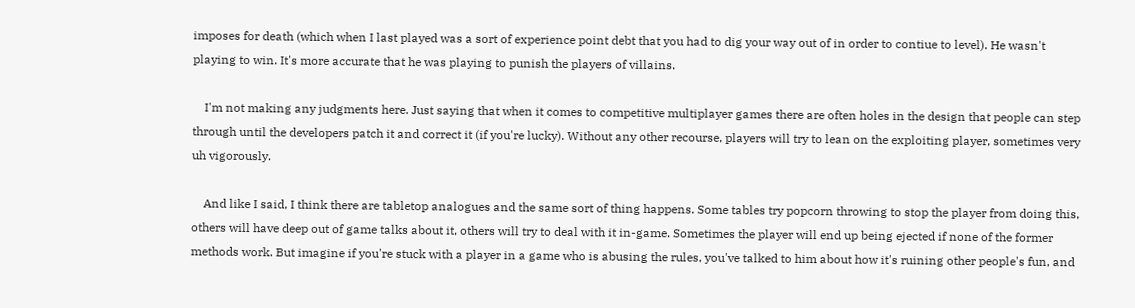imposes for death (which when I last played was a sort of experience point debt that you had to dig your way out of in order to contiue to level). He wasn't playing to win. It's more accurate that he was playing to punish the players of villains.

    I'm not making any judgments here. Just saying that when it comes to competitive multiplayer games there are often holes in the design that people can step through until the developers patch it and correct it (if you're lucky). Without any other recourse, players will try to lean on the exploiting player, sometimes very uh vigorously.

    And like I said, I think there are tabletop analogues and the same sort of thing happens. Some tables try popcorn throwing to stop the player from doing this, others will have deep out of game talks about it, others will try to deal with it in-game. Sometimes the player will end up being ejected if none of the former methods work. But imagine if you're stuck with a player in a game who is abusing the rules, you've talked to him about how it's ruining other people's fun, and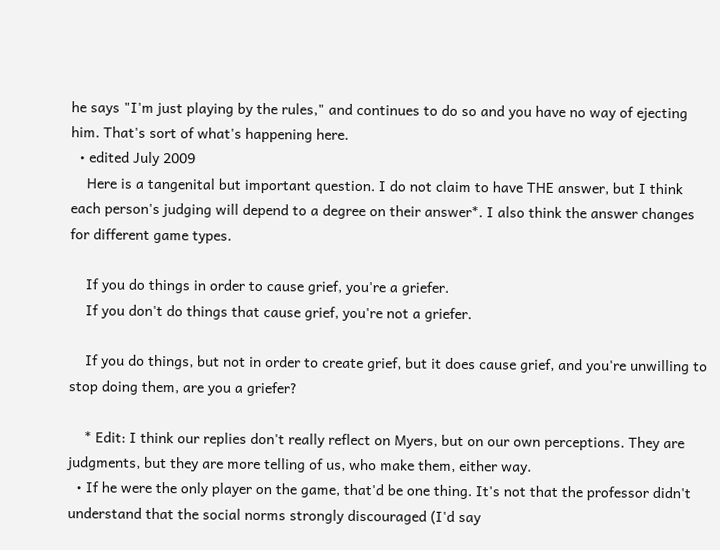he says "I'm just playing by the rules," and continues to do so and you have no way of ejecting him. That's sort of what's happening here.
  • edited July 2009
    Here is a tangenital but important question. I do not claim to have THE answer, but I think each person's judging will depend to a degree on their answer*. I also think the answer changes for different game types.

    If you do things in order to cause grief, you're a griefer.
    If you don't do things that cause grief, you're not a griefer.

    If you do things, but not in order to create grief, but it does cause grief, and you're unwilling to stop doing them, are you a griefer?

    * Edit: I think our replies don't really reflect on Myers, but on our own perceptions. They are judgments, but they are more telling of us, who make them, either way.
  • If he were the only player on the game, that'd be one thing. It's not that the professor didn't understand that the social norms strongly discouraged (I'd say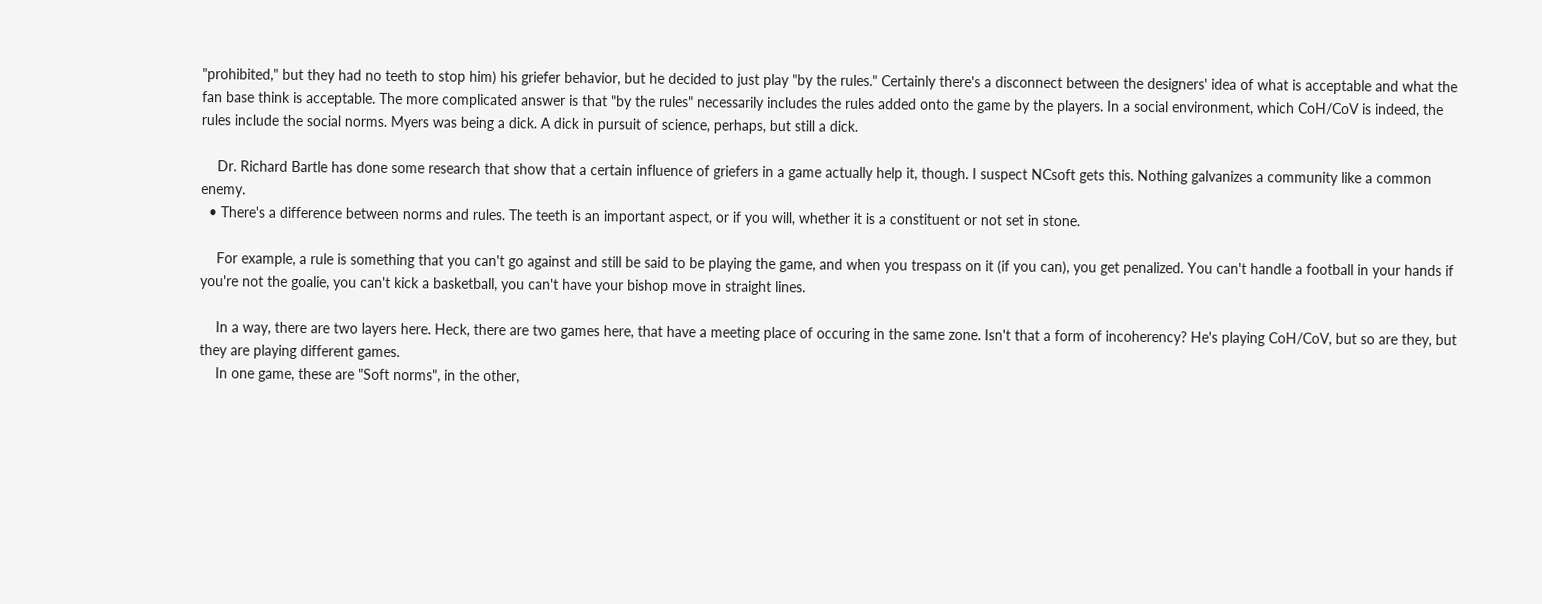"prohibited," but they had no teeth to stop him) his griefer behavior, but he decided to just play "by the rules." Certainly there's a disconnect between the designers' idea of what is acceptable and what the fan base think is acceptable. The more complicated answer is that "by the rules" necessarily includes the rules added onto the game by the players. In a social environment, which CoH/CoV is indeed, the rules include the social norms. Myers was being a dick. A dick in pursuit of science, perhaps, but still a dick.

    Dr. Richard Bartle has done some research that show that a certain influence of griefers in a game actually help it, though. I suspect NCsoft gets this. Nothing galvanizes a community like a common enemy.
  • There's a difference between norms and rules. The teeth is an important aspect, or if you will, whether it is a constituent or not set in stone.

    For example, a rule is something that you can't go against and still be said to be playing the game, and when you trespass on it (if you can), you get penalized. You can't handle a football in your hands if you're not the goalie, you can't kick a basketball, you can't have your bishop move in straight lines.

    In a way, there are two layers here. Heck, there are two games here, that have a meeting place of occuring in the same zone. Isn't that a form of incoherency? He's playing CoH/CoV, but so are they, but they are playing different games.
    In one game, these are "Soft norms", in the other,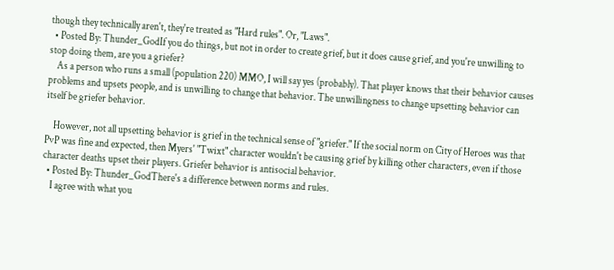though they technically aren't, they're treated as "Hard rules". Or, "Laws".
  • Posted By: Thunder_GodIf you do things, but not in order to create grief, but it does cause grief, and you're unwilling to stop doing them, are you a griefer?
    As a person who runs a small (population 220) MMO, I will say yes (probably). That player knows that their behavior causes problems and upsets people, and is unwilling to change that behavior. The unwillingness to change upsetting behavior can itself be griefer behavior.

    However, not all upsetting behavior is grief in the technical sense of "griefer." If the social norm on City of Heroes was that PvP was fine and expected, then Myers' "Twixt" character wouldn't be causing grief by killing other characters, even if those character deaths upset their players. Griefer behavior is antisocial behavior.
  • Posted By: Thunder_GodThere's a difference between norms and rules.
    I agree with what you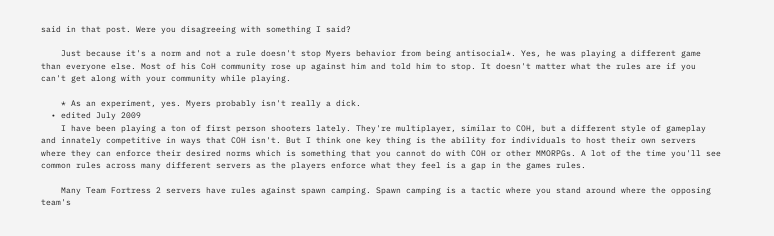said in that post. Were you disagreeing with something I said?

    Just because it's a norm and not a rule doesn't stop Myers behavior from being antisocial*. Yes, he was playing a different game than everyone else. Most of his CoH community rose up against him and told him to stop. It doesn't matter what the rules are if you can't get along with your community while playing.

    * As an experiment, yes. Myers probably isn't really a dick.
  • edited July 2009
    I have been playing a ton of first person shooters lately. They're multiplayer, similar to COH, but a different style of gameplay and innately competitive in ways that COH isn't. But I think one key thing is the ability for individuals to host their own servers where they can enforce their desired norms which is something that you cannot do with COH or other MMORPGs. A lot of the time you'll see common rules across many different servers as the players enforce what they feel is a gap in the games rules.

    Many Team Fortress 2 servers have rules against spawn camping. Spawn camping is a tactic where you stand around where the opposing team's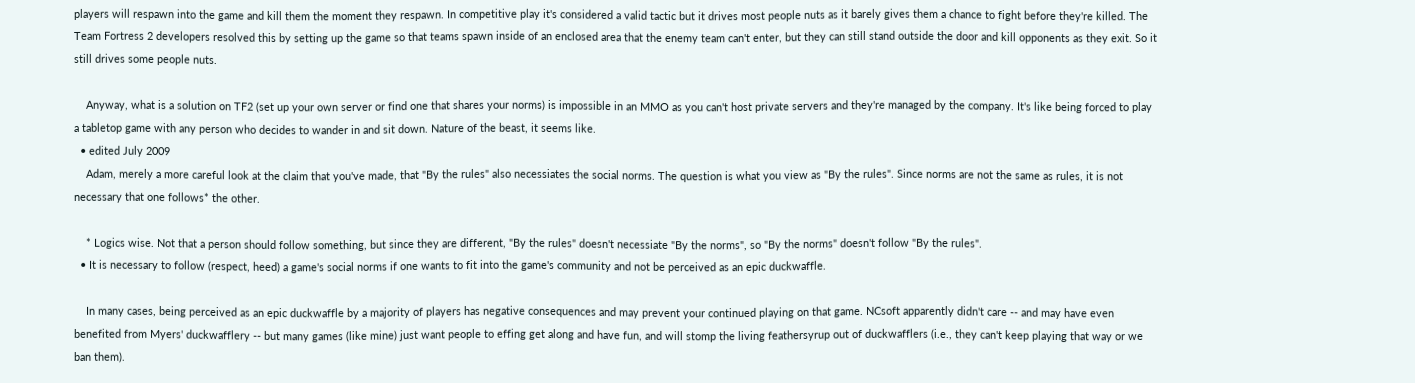players will respawn into the game and kill them the moment they respawn. In competitive play it's considered a valid tactic but it drives most people nuts as it barely gives them a chance to fight before they're killed. The Team Fortress 2 developers resolved this by setting up the game so that teams spawn inside of an enclosed area that the enemy team can't enter, but they can still stand outside the door and kill opponents as they exit. So it still drives some people nuts.

    Anyway, what is a solution on TF2 (set up your own server or find one that shares your norms) is impossible in an MMO as you can't host private servers and they're managed by the company. It's like being forced to play a tabletop game with any person who decides to wander in and sit down. Nature of the beast, it seems like.
  • edited July 2009
    Adam, merely a more careful look at the claim that you've made, that "By the rules" also necessiates the social norms. The question is what you view as "By the rules". Since norms are not the same as rules, it is not necessary that one follows* the other.

    * Logics wise. Not that a person should follow something, but since they are different, "By the rules" doesn't necessiate "By the norms", so "By the norms" doesn't follow "By the rules".
  • It is necessary to follow (respect, heed) a game's social norms if one wants to fit into the game's community and not be perceived as an epic duckwaffle.

    In many cases, being perceived as an epic duckwaffle by a majority of players has negative consequences and may prevent your continued playing on that game. NCsoft apparently didn't care -- and may have even benefited from Myers' duckwafflery -- but many games (like mine) just want people to effing get along and have fun, and will stomp the living feathersyrup out of duckwafflers (i.e., they can't keep playing that way or we ban them).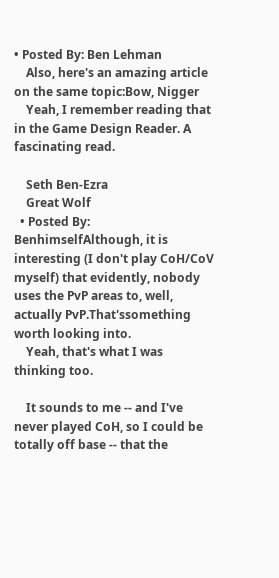• Posted By: Ben Lehman
    Also, here's an amazing article on the same topic:Bow, Nigger
    Yeah, I remember reading that in the Game Design Reader. A fascinating read.

    Seth Ben-Ezra
    Great Wolf
  • Posted By: BenhimselfAlthough, it is interesting (I don't play CoH/CoV myself) that evidently, nobody uses the PvP areas to, well, actually PvP.That'ssomething worth looking into.
    Yeah, that's what I was thinking too.

    It sounds to me -- and I've never played CoH, so I could be totally off base -- that the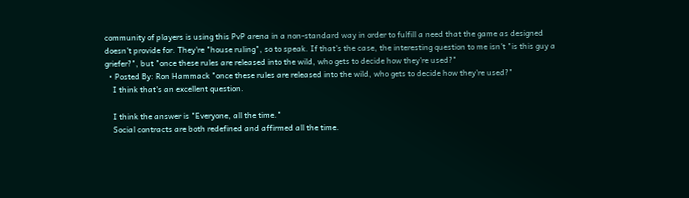community of players is using this PvP arena in a non-standard way in order to fulfill a need that the game as designed doesn't provide for. They're "house ruling", so to speak. If that's the case, the interesting question to me isn't "is this guy a griefer?", but "once these rules are released into the wild, who gets to decide how they're used?"
  • Posted By: Ron Hammack "once these rules are released into the wild, who gets to decide how they're used?"
    I think that's an excellent question.

    I think the answer is "Everyone, all the time."
    Social contracts are both redefined and affirmed all the time.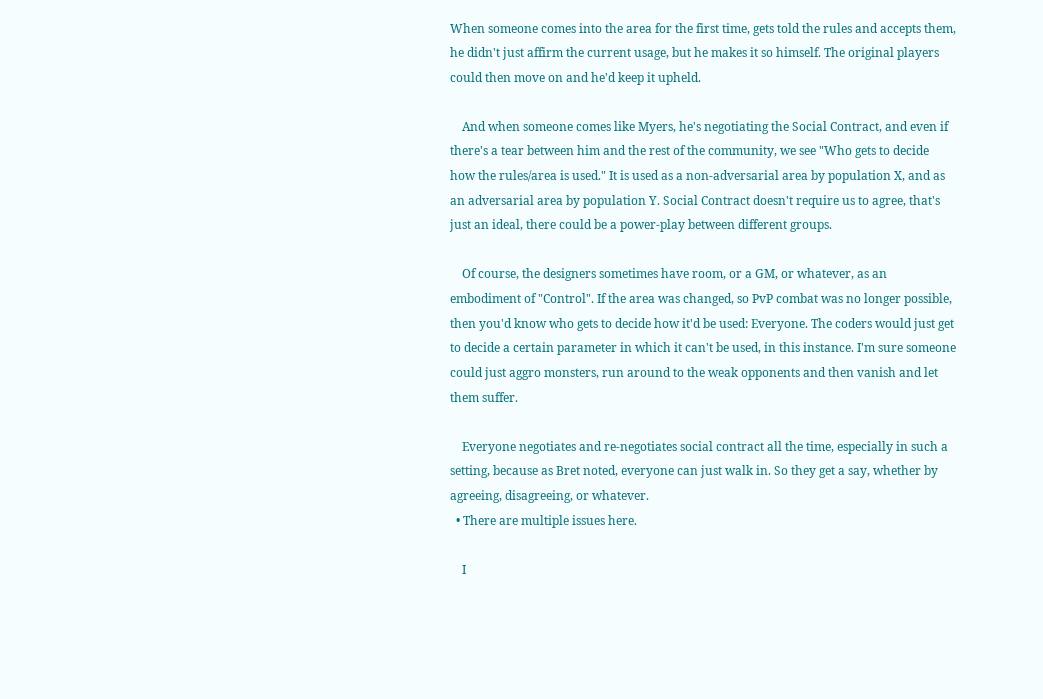When someone comes into the area for the first time, gets told the rules and accepts them, he didn't just affirm the current usage, but he makes it so himself. The original players could then move on and he'd keep it upheld.

    And when someone comes like Myers, he's negotiating the Social Contract, and even if there's a tear between him and the rest of the community, we see "Who gets to decide how the rules/area is used." It is used as a non-adversarial area by population X, and as an adversarial area by population Y. Social Contract doesn't require us to agree, that's just an ideal, there could be a power-play between different groups.

    Of course, the designers sometimes have room, or a GM, or whatever, as an embodiment of "Control". If the area was changed, so PvP combat was no longer possible, then you'd know who gets to decide how it'd be used: Everyone. The coders would just get to decide a certain parameter in which it can't be used, in this instance. I'm sure someone could just aggro monsters, run around to the weak opponents and then vanish and let them suffer.

    Everyone negotiates and re-negotiates social contract all the time, especially in such a setting, because as Bret noted, everyone can just walk in. So they get a say, whether by agreeing, disagreeing, or whatever.
  • There are multiple issues here.

    I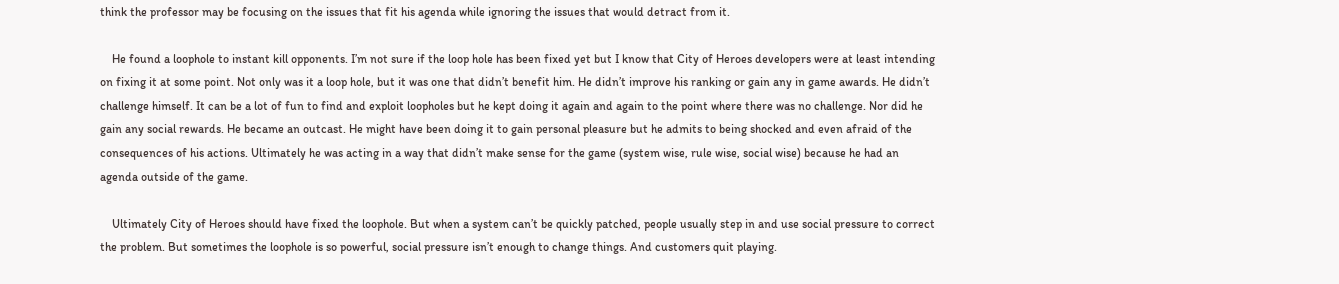think the professor may be focusing on the issues that fit his agenda while ignoring the issues that would detract from it.

    He found a loophole to instant kill opponents. I’m not sure if the loop hole has been fixed yet but I know that City of Heroes developers were at least intending on fixing it at some point. Not only was it a loop hole, but it was one that didn’t benefit him. He didn’t improve his ranking or gain any in game awards. He didn’t challenge himself. It can be a lot of fun to find and exploit loopholes but he kept doing it again and again to the point where there was no challenge. Nor did he gain any social rewards. He became an outcast. He might have been doing it to gain personal pleasure but he admits to being shocked and even afraid of the consequences of his actions. Ultimately he was acting in a way that didn’t make sense for the game (system wise, rule wise, social wise) because he had an agenda outside of the game.

    Ultimately City of Heroes should have fixed the loophole. But when a system can’t be quickly patched, people usually step in and use social pressure to correct the problem. But sometimes the loophole is so powerful, social pressure isn’t enough to change things. And customers quit playing.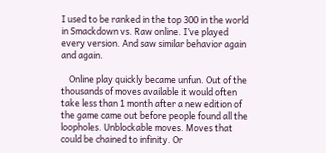I used to be ranked in the top 300 in the world in Smackdown vs. Raw online. I’ve played every version. And saw similar behavior again and again.

    Online play quickly became unfun. Out of the thousands of moves available it would often take less than 1 month after a new edition of the game came out before people found all the loopholes. Unblockable moves. Moves that could be chained to infinity. Or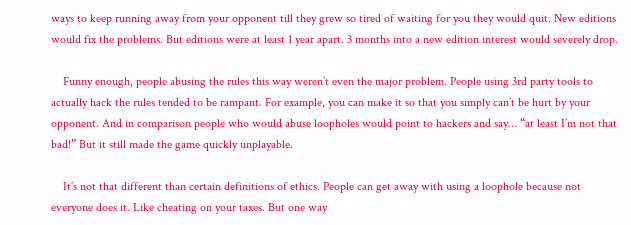ways to keep running away from your opponent till they grew so tired of waiting for you they would quit. New editions would fix the problems. But editions were at least 1 year apart. 3 months into a new edition interest would severely drop.

    Funny enough, people abusing the rules this way weren’t even the major problem. People using 3rd party tools to actually hack the rules tended to be rampant. For example, you can make it so that you simply can’t be hurt by your opponent. And in comparison people who would abuse loopholes would point to hackers and say… “at least I’m not that bad!” But it still made the game quickly unplayable.

    It’s not that different than certain definitions of ethics. People can get away with using a loophole because not everyone does it. Like cheating on your taxes. But one way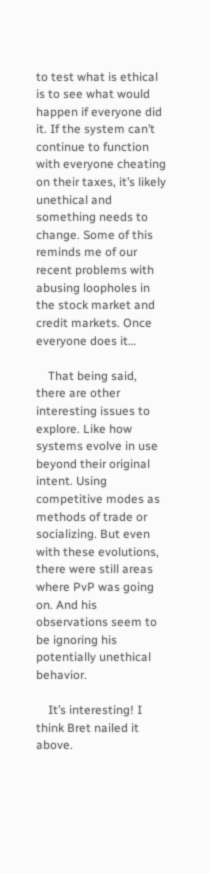to test what is ethical is to see what would happen if everyone did it. If the system can’t continue to function with everyone cheating on their taxes, it’s likely unethical and something needs to change. Some of this reminds me of our recent problems with abusing loopholes in the stock market and credit markets. Once everyone does it…

    That being said, there are other interesting issues to explore. Like how systems evolve in use beyond their original intent. Using competitive modes as methods of trade or socializing. But even with these evolutions, there were still areas where PvP was going on. And his observations seem to be ignoring his potentially unethical behavior.

    It’s interesting! I think Bret nailed it above.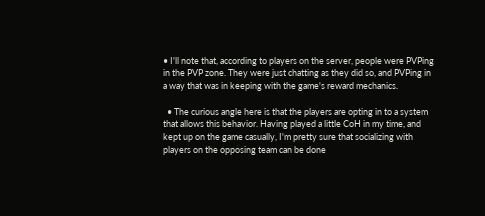• I'll note that, according to players on the server, people were PVPing in the PVP zone. They were just chatting as they did so, and PVPing in a way that was in keeping with the game's reward mechanics.

  • The curious angle here is that the players are opting in to a system that allows this behavior. Having played a little CoH in my time, and kept up on the game casually, I'm pretty sure that socializing with players on the opposing team can be done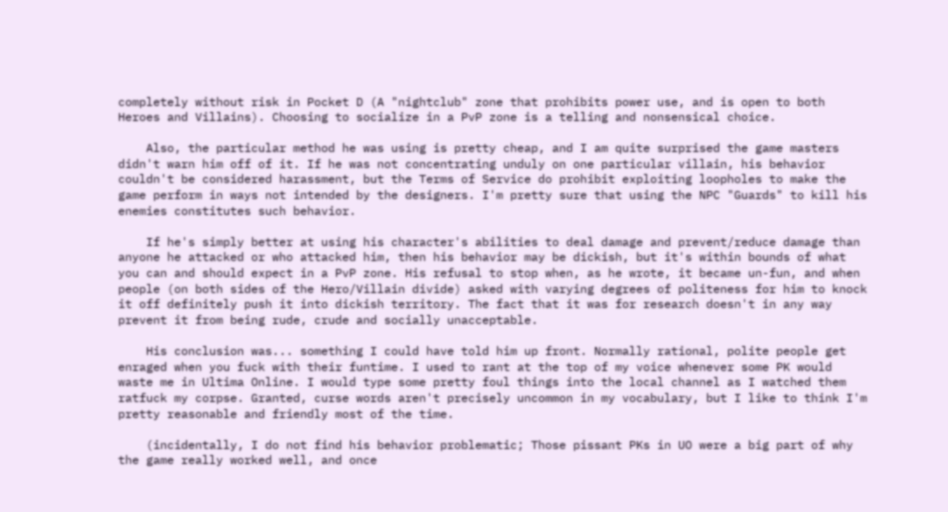completely without risk in Pocket D (A "nightclub" zone that prohibits power use, and is open to both Heroes and Villains). Choosing to socialize in a PvP zone is a telling and nonsensical choice.

    Also, the particular method he was using is pretty cheap, and I am quite surprised the game masters didn't warn him off of it. If he was not concentrating unduly on one particular villain, his behavior couldn't be considered harassment, but the Terms of Service do prohibit exploiting loopholes to make the game perform in ways not intended by the designers. I'm pretty sure that using the NPC "Guards" to kill his enemies constitutes such behavior.

    If he's simply better at using his character's abilities to deal damage and prevent/reduce damage than anyone he attacked or who attacked him, then his behavior may be dickish, but it's within bounds of what you can and should expect in a PvP zone. His refusal to stop when, as he wrote, it became un-fun, and when people (on both sides of the Hero/Villain divide) asked with varying degrees of politeness for him to knock it off definitely push it into dickish territory. The fact that it was for research doesn't in any way prevent it from being rude, crude and socially unacceptable.

    His conclusion was... something I could have told him up front. Normally rational, polite people get enraged when you fuck with their funtime. I used to rant at the top of my voice whenever some PK would waste me in Ultima Online. I would type some pretty foul things into the local channel as I watched them ratfuck my corpse. Granted, curse words aren't precisely uncommon in my vocabulary, but I like to think I'm pretty reasonable and friendly most of the time.

    (incidentally, I do not find his behavior problematic; Those pissant PKs in UO were a big part of why the game really worked well, and once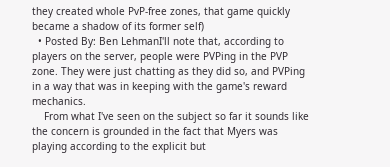they created whole PvP-free zones, that game quickly became a shadow of its former self)
  • Posted By: Ben LehmanI'll note that, according to players on the server, people were PVPing in the PVP zone. They were just chatting as they did so, and PVPing in a way that was in keeping with the game's reward mechanics.
    From what I've seen on the subject so far it sounds like the concern is grounded in the fact that Myers was playing according to the explicit but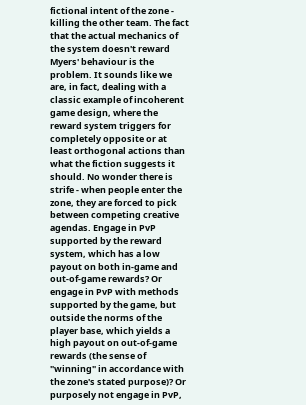fictional intent of the zone - killing the other team. The fact that the actual mechanics of the system doesn't reward Myers' behaviour is the problem. It sounds like we are, in fact, dealing with a classic example of incoherent game design, where the reward system triggers for completely opposite or at least orthogonal actions than what the fiction suggests it should. No wonder there is strife - when people enter the zone, they are forced to pick between competing creative agendas. Engage in PvP supported by the reward system, which has a low payout on both in-game and out-of-game rewards? Or engage in PvP with methods supported by the game, but outside the norms of the player base, which yields a high payout on out-of-game rewards (the sense of "winning" in accordance with the zone's stated purpose)? Or purposely not engage in PvP,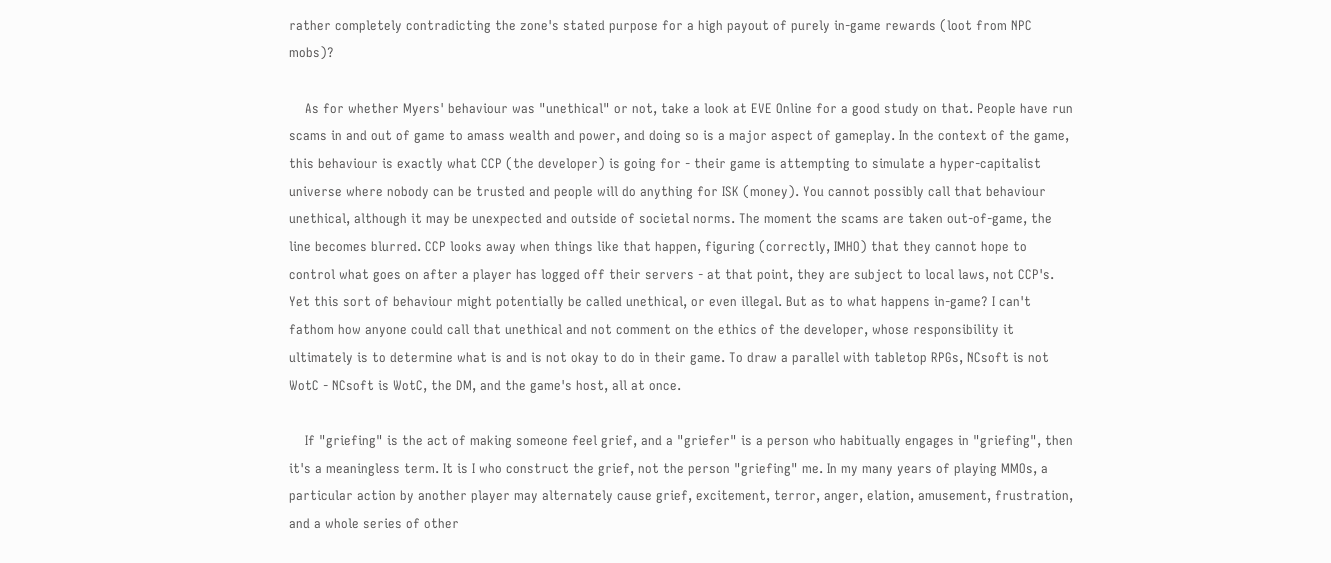rather completely contradicting the zone's stated purpose for a high payout of purely in-game rewards (loot from NPC mobs)?

    As for whether Myers' behaviour was "unethical" or not, take a look at EVE Online for a good study on that. People have run scams in and out of game to amass wealth and power, and doing so is a major aspect of gameplay. In the context of the game, this behaviour is exactly what CCP (the developer) is going for - their game is attempting to simulate a hyper-capitalist universe where nobody can be trusted and people will do anything for ISK (money). You cannot possibly call that behaviour unethical, although it may be unexpected and outside of societal norms. The moment the scams are taken out-of-game, the line becomes blurred. CCP looks away when things like that happen, figuring (correctly, IMHO) that they cannot hope to control what goes on after a player has logged off their servers - at that point, they are subject to local laws, not CCP's. Yet this sort of behaviour might potentially be called unethical, or even illegal. But as to what happens in-game? I can't fathom how anyone could call that unethical and not comment on the ethics of the developer, whose responsibility it ultimately is to determine what is and is not okay to do in their game. To draw a parallel with tabletop RPGs, NCsoft is not WotC - NCsoft is WotC, the DM, and the game's host, all at once.

    If "griefing" is the act of making someone feel grief, and a "griefer" is a person who habitually engages in "griefing", then it's a meaningless term. It is I who construct the grief, not the person "griefing" me. In my many years of playing MMOs, a particular action by another player may alternately cause grief, excitement, terror, anger, elation, amusement, frustration, and a whole series of other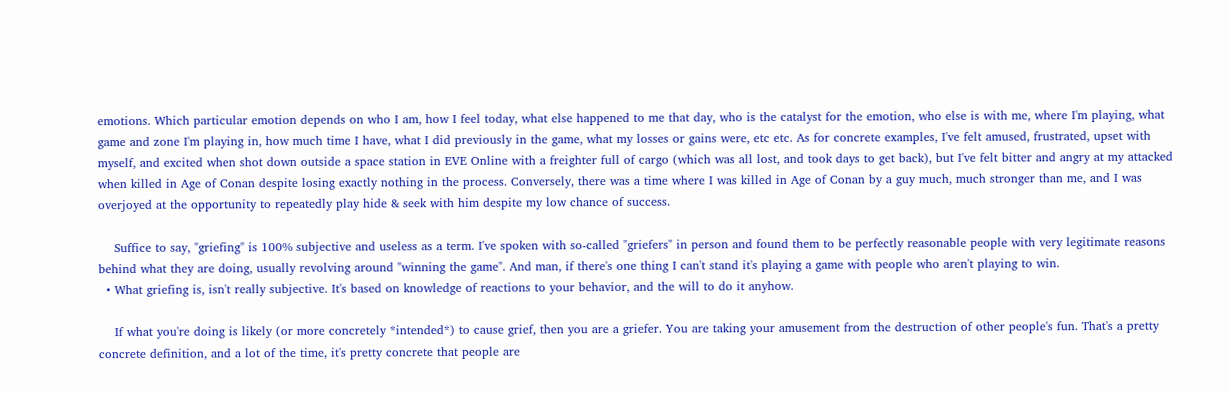emotions. Which particular emotion depends on who I am, how I feel today, what else happened to me that day, who is the catalyst for the emotion, who else is with me, where I'm playing, what game and zone I'm playing in, how much time I have, what I did previously in the game, what my losses or gains were, etc etc. As for concrete examples, I've felt amused, frustrated, upset with myself, and excited when shot down outside a space station in EVE Online with a freighter full of cargo (which was all lost, and took days to get back), but I've felt bitter and angry at my attacked when killed in Age of Conan despite losing exactly nothing in the process. Conversely, there was a time where I was killed in Age of Conan by a guy much, much stronger than me, and I was overjoyed at the opportunity to repeatedly play hide & seek with him despite my low chance of success.

    Suffice to say, "griefing" is 100% subjective and useless as a term. I've spoken with so-called "griefers" in person and found them to be perfectly reasonable people with very legitimate reasons behind what they are doing, usually revolving around "winning the game". And man, if there's one thing I can't stand it's playing a game with people who aren't playing to win.
  • What griefing is, isn't really subjective. It's based on knowledge of reactions to your behavior, and the will to do it anyhow.

    If what you're doing is likely (or more concretely *intended*) to cause grief, then you are a griefer. You are taking your amusement from the destruction of other people's fun. That's a pretty concrete definition, and a lot of the time, it's pretty concrete that people are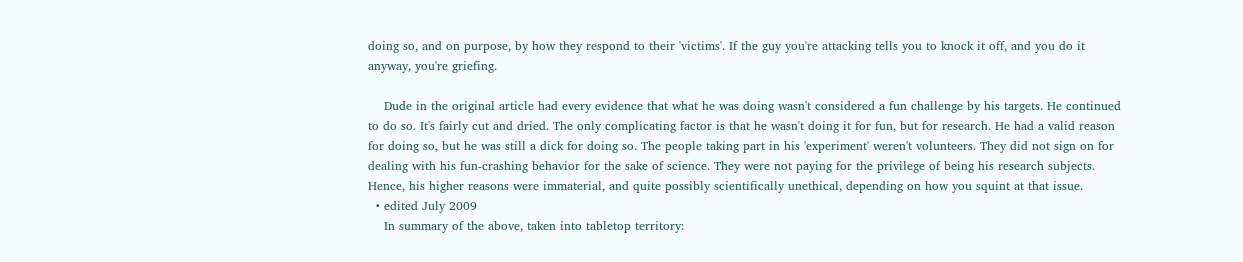doing so, and on purpose, by how they respond to their 'victims'. If the guy you're attacking tells you to knock it off, and you do it anyway, you're griefing.

    Dude in the original article had every evidence that what he was doing wasn't considered a fun challenge by his targets. He continued to do so. It's fairly cut and dried. The only complicating factor is that he wasn't doing it for fun, but for research. He had a valid reason for doing so, but he was still a dick for doing so. The people taking part in his 'experiment' weren't volunteers. They did not sign on for dealing with his fun-crashing behavior for the sake of science. They were not paying for the privilege of being his research subjects. Hence, his higher reasons were immaterial, and quite possibly scientifically unethical, depending on how you squint at that issue.
  • edited July 2009
    In summary of the above, taken into tabletop territory: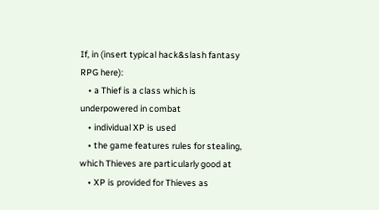If, in (insert typical hack&slash fantasy RPG here):
    • a Thief is a class which is underpowered in combat
    • individual XP is used
    • the game features rules for stealing, which Thieves are particularly good at
    • XP is provided for Thieves as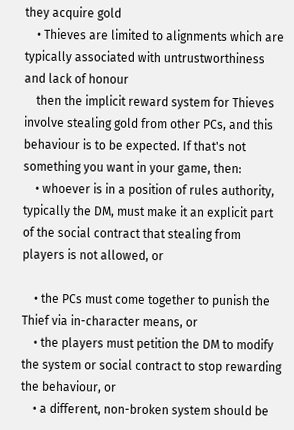they acquire gold
    • Thieves are limited to alignments which are typically associated with untrustworthiness and lack of honour
    then the implicit reward system for Thieves involve stealing gold from other PCs, and this behaviour is to be expected. If that's not something you want in your game, then:
    • whoever is in a position of rules authority, typically the DM, must make it an explicit part of the social contract that stealing from players is not allowed, or

    • the PCs must come together to punish the Thief via in-character means, or
    • the players must petition the DM to modify the system or social contract to stop rewarding the behaviour, or
    • a different, non-broken system should be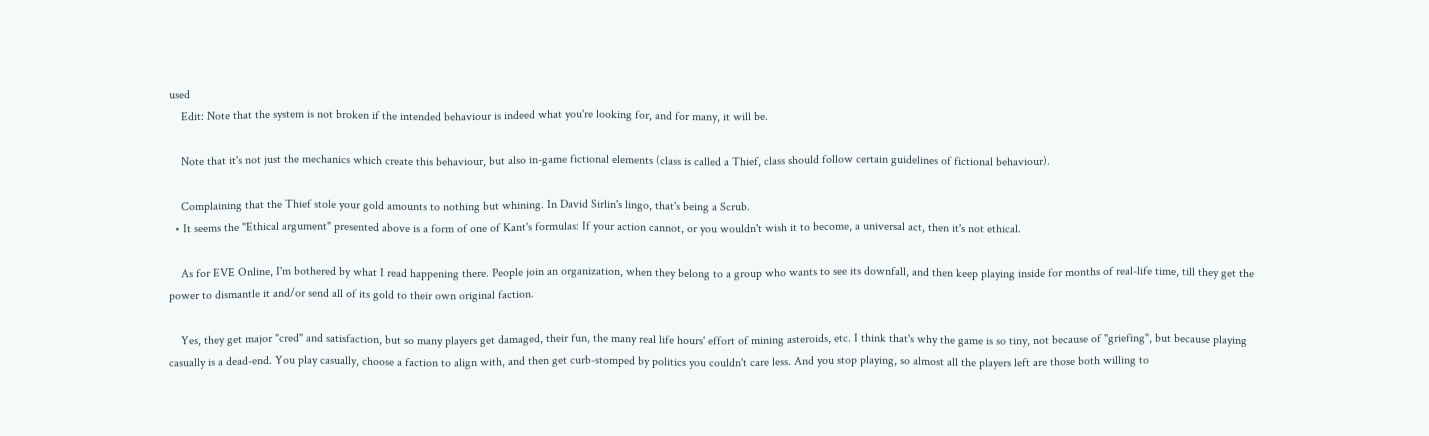used
    Edit: Note that the system is not broken if the intended behaviour is indeed what you're looking for, and for many, it will be.

    Note that it's not just the mechanics which create this behaviour, but also in-game fictional elements (class is called a Thief, class should follow certain guidelines of fictional behaviour).

    Complaining that the Thief stole your gold amounts to nothing but whining. In David Sirlin's lingo, that's being a Scrub.
  • It seems the "Ethical argument" presented above is a form of one of Kant's formulas: If your action cannot, or you wouldn't wish it to become, a universal act, then it's not ethical.

    As for EVE Online, I'm bothered by what I read happening there. People join an organization, when they belong to a group who wants to see its downfall, and then keep playing inside for months of real-life time, till they get the power to dismantle it and/or send all of its gold to their own original faction.

    Yes, they get major "cred" and satisfaction, but so many players get damaged, their fun, the many real life hours' effort of mining asteroids, etc. I think that's why the game is so tiny, not because of "griefing", but because playing casually is a dead-end. You play casually, choose a faction to align with, and then get curb-stomped by politics you couldn't care less. And you stop playing, so almost all the players left are those both willing to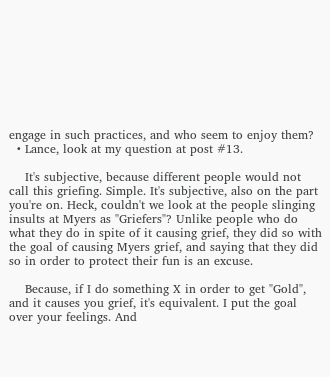engage in such practices, and who seem to enjoy them?
  • Lance, look at my question at post #13.

    It's subjective, because different people would not call this griefing. Simple. It's subjective, also on the part you're on. Heck, couldn't we look at the people slinging insults at Myers as "Griefers"? Unlike people who do what they do in spite of it causing grief, they did so with the goal of causing Myers grief, and saying that they did so in order to protect their fun is an excuse.

    Because, if I do something X in order to get "Gold", and it causes you grief, it's equivalent. I put the goal over your feelings. And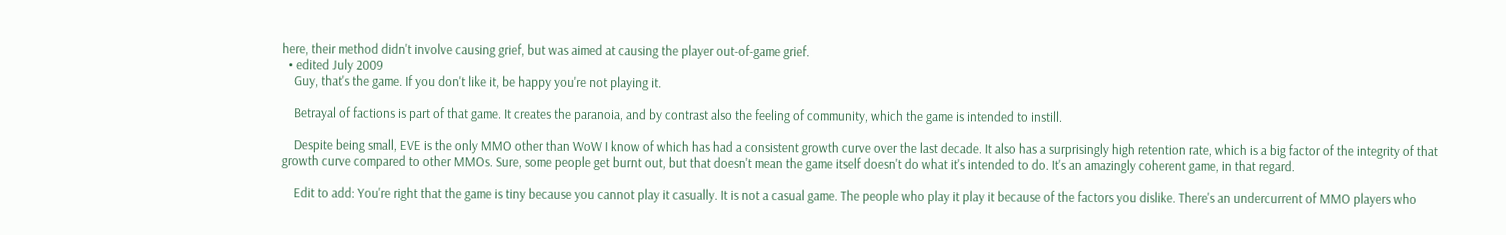here, their method didn't involve causing grief, but was aimed at causing the player out-of-game grief.
  • edited July 2009
    Guy, that's the game. If you don't like it, be happy you're not playing it.

    Betrayal of factions is part of that game. It creates the paranoia, and by contrast also the feeling of community, which the game is intended to instill.

    Despite being small, EVE is the only MMO other than WoW I know of which has had a consistent growth curve over the last decade. It also has a surprisingly high retention rate, which is a big factor of the integrity of that growth curve compared to other MMOs. Sure, some people get burnt out, but that doesn't mean the game itself doesn't do what it's intended to do. It's an amazingly coherent game, in that regard.

    Edit to add: You're right that the game is tiny because you cannot play it casually. It is not a casual game. The people who play it play it because of the factors you dislike. There's an undercurrent of MMO players who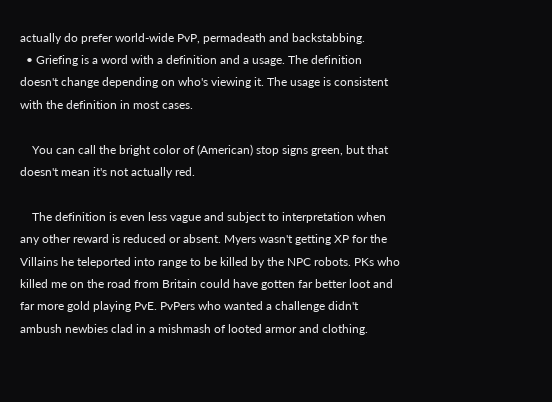actually do prefer world-wide PvP, permadeath and backstabbing.
  • Griefing is a word with a definition and a usage. The definition doesn't change depending on who's viewing it. The usage is consistent with the definition in most cases.

    You can call the bright color of (American) stop signs green, but that doesn't mean it's not actually red.

    The definition is even less vague and subject to interpretation when any other reward is reduced or absent. Myers wasn't getting XP for the Villains he teleported into range to be killed by the NPC robots. PKs who killed me on the road from Britain could have gotten far better loot and far more gold playing PvE. PvPers who wanted a challenge didn't ambush newbies clad in a mishmash of looted armor and clothing.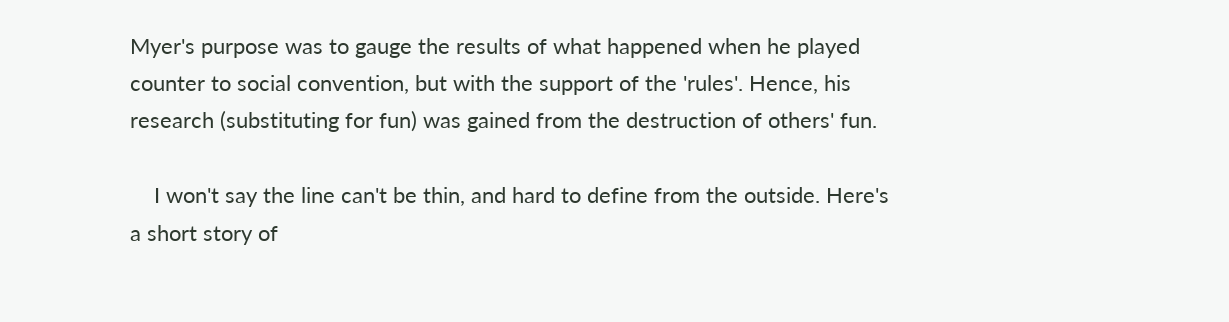Myer's purpose was to gauge the results of what happened when he played counter to social convention, but with the support of the 'rules'. Hence, his research (substituting for fun) was gained from the destruction of others' fun.

    I won't say the line can't be thin, and hard to define from the outside. Here's a short story of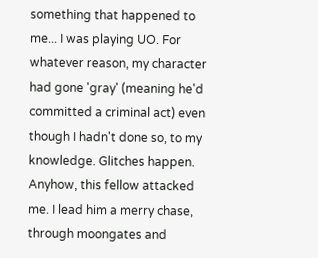something that happened to me... I was playing UO. For whatever reason, my character had gone 'gray' (meaning he'd committed a criminal act) even though I hadn't done so, to my knowledge. Glitches happen. Anyhow, this fellow attacked me. I lead him a merry chase, through moongates and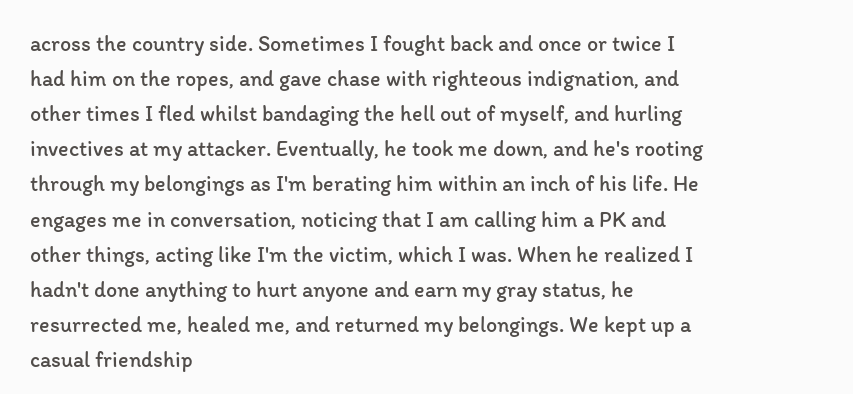across the country side. Sometimes I fought back and once or twice I had him on the ropes, and gave chase with righteous indignation, and other times I fled whilst bandaging the hell out of myself, and hurling invectives at my attacker. Eventually, he took me down, and he's rooting through my belongings as I'm berating him within an inch of his life. He engages me in conversation, noticing that I am calling him a PK and other things, acting like I'm the victim, which I was. When he realized I hadn't done anything to hurt anyone and earn my gray status, he resurrected me, healed me, and returned my belongings. We kept up a casual friendship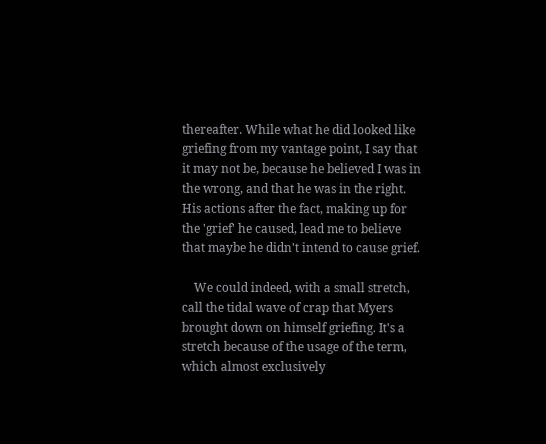thereafter. While what he did looked like griefing from my vantage point, I say that it may not be, because he believed I was in the wrong, and that he was in the right. His actions after the fact, making up for the 'grief' he caused, lead me to believe that maybe he didn't intend to cause grief.

    We could indeed, with a small stretch, call the tidal wave of crap that Myers brought down on himself griefing. It's a stretch because of the usage of the term, which almost exclusively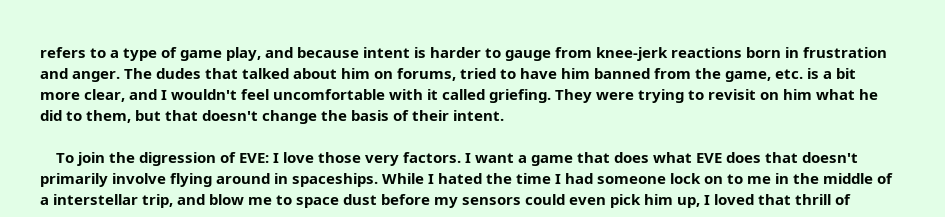refers to a type of game play, and because intent is harder to gauge from knee-jerk reactions born in frustration and anger. The dudes that talked about him on forums, tried to have him banned from the game, etc. is a bit more clear, and I wouldn't feel uncomfortable with it called griefing. They were trying to revisit on him what he did to them, but that doesn't change the basis of their intent.

    To join the digression of EVE: I love those very factors. I want a game that does what EVE does that doesn't primarily involve flying around in spaceships. While I hated the time I had someone lock on to me in the middle of a interstellar trip, and blow me to space dust before my sensors could even pick him up, I loved that thrill of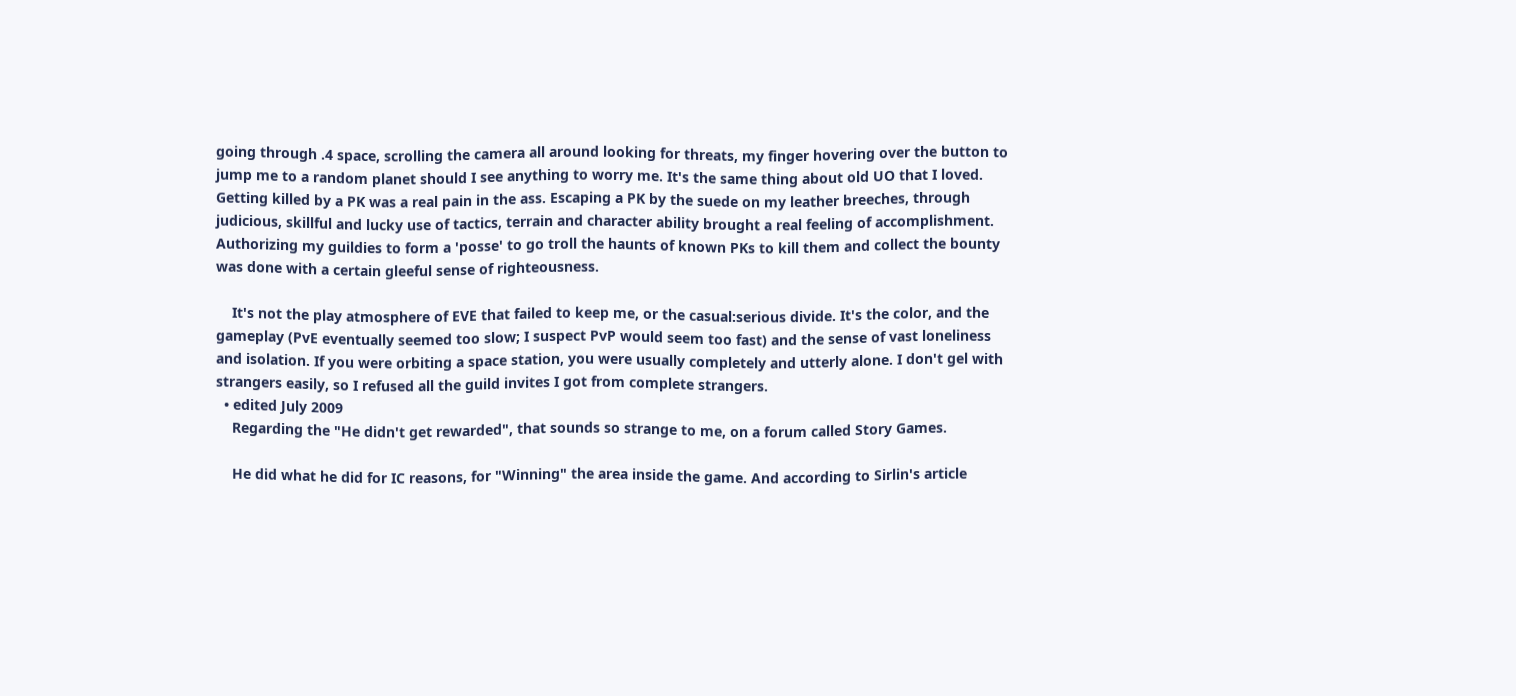going through .4 space, scrolling the camera all around looking for threats, my finger hovering over the button to jump me to a random planet should I see anything to worry me. It's the same thing about old UO that I loved. Getting killed by a PK was a real pain in the ass. Escaping a PK by the suede on my leather breeches, through judicious, skillful and lucky use of tactics, terrain and character ability brought a real feeling of accomplishment. Authorizing my guildies to form a 'posse' to go troll the haunts of known PKs to kill them and collect the bounty was done with a certain gleeful sense of righteousness.

    It's not the play atmosphere of EVE that failed to keep me, or the casual:serious divide. It's the color, and the gameplay (PvE eventually seemed too slow; I suspect PvP would seem too fast) and the sense of vast loneliness and isolation. If you were orbiting a space station, you were usually completely and utterly alone. I don't gel with strangers easily, so I refused all the guild invites I got from complete strangers.
  • edited July 2009
    Regarding the "He didn't get rewarded", that sounds so strange to me, on a forum called Story Games.

    He did what he did for IC reasons, for "Winning" the area inside the game. And according to Sirlin's article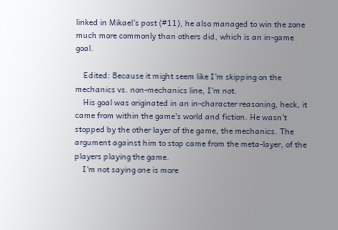linked in Mikael's post (#11), he also managed to win the zone much more commonly than others did, which is an in-game goal.

    Edited: Because it might seem like I'm skipping on the mechanics vs. non-mechanics line, I'm not.
    His goal was originated in an in-character reasoning, heck, it came from within the game's world and fiction. He wasn't stopped by the other layer of the game, the mechanics. The argument against him to stop came from the meta-layer, of the players playing the game.
    I'm not saying one is more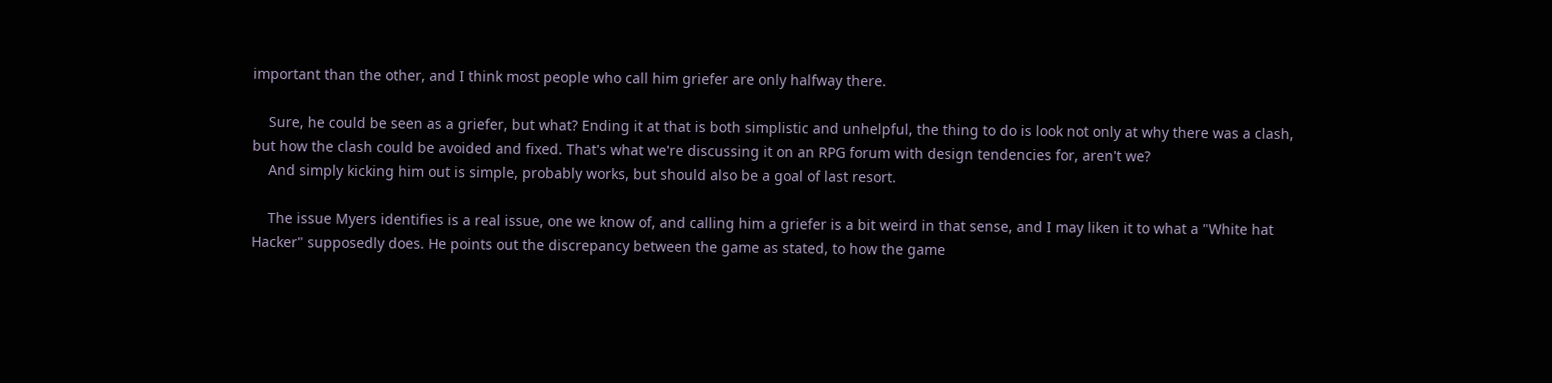important than the other, and I think most people who call him griefer are only halfway there.

    Sure, he could be seen as a griefer, but what? Ending it at that is both simplistic and unhelpful, the thing to do is look not only at why there was a clash, but how the clash could be avoided and fixed. That's what we're discussing it on an RPG forum with design tendencies for, aren't we?
    And simply kicking him out is simple, probably works, but should also be a goal of last resort.

    The issue Myers identifies is a real issue, one we know of, and calling him a griefer is a bit weird in that sense, and I may liken it to what a "White hat Hacker" supposedly does. He points out the discrepancy between the game as stated, to how the game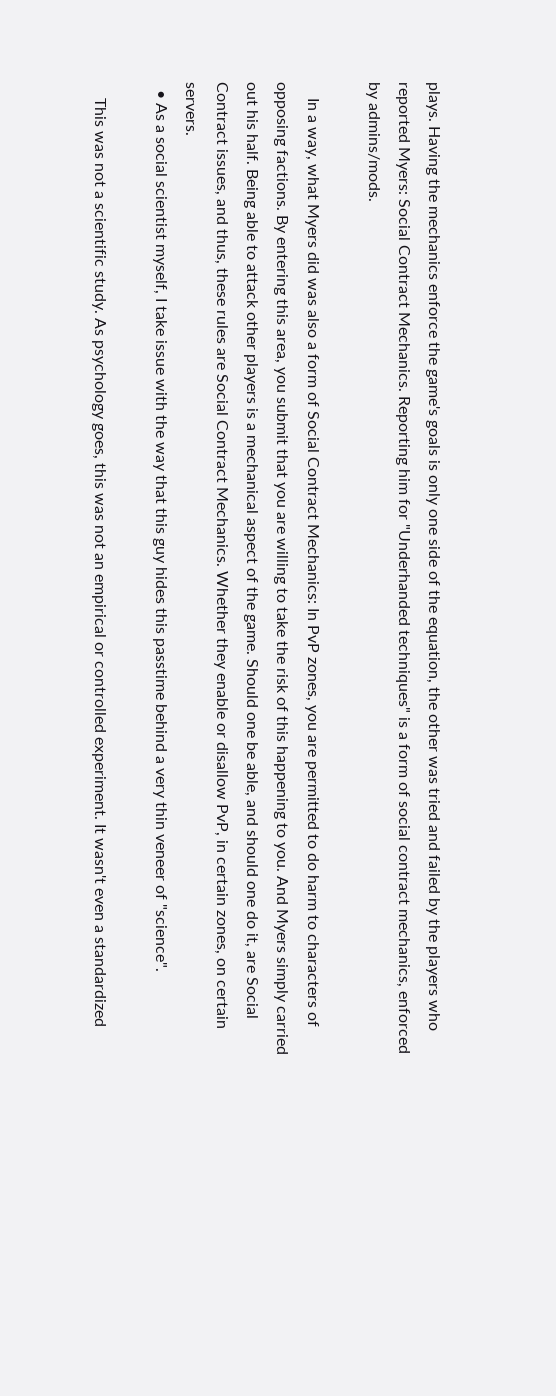plays. Having the mechanics enforce the game's goals is only one side of the equation, the other was tried and failed by the players who reported Myers: Social Contract Mechanics. Reporting him for "Underhanded techniques" is a form of social contract mechanics, enforced by admins/mods.

    In a way, what Myers did was also a form of Social Contract Mechanics: In PvP zones, you are permitted to do harm to characters of opposing factions. By entering this area, you submit that you are willing to take the risk of this happening to you. And Myers simply carried out his half. Being able to attack other players is a mechanical aspect of the game. Should one be able, and should one do it, are Social Contract issues, and thus, these rules are Social Contract Mechanics. Whether they enable or disallow PvP, in certain zones, on certain servers.
  • As a social scientist myself, I take issue with the way that this guy hides this passtime behind a very thin veneer of "science".

    This was not a scientific study. As psychology goes, this was not an empirical or controlled experiment. It wasn't even a standardized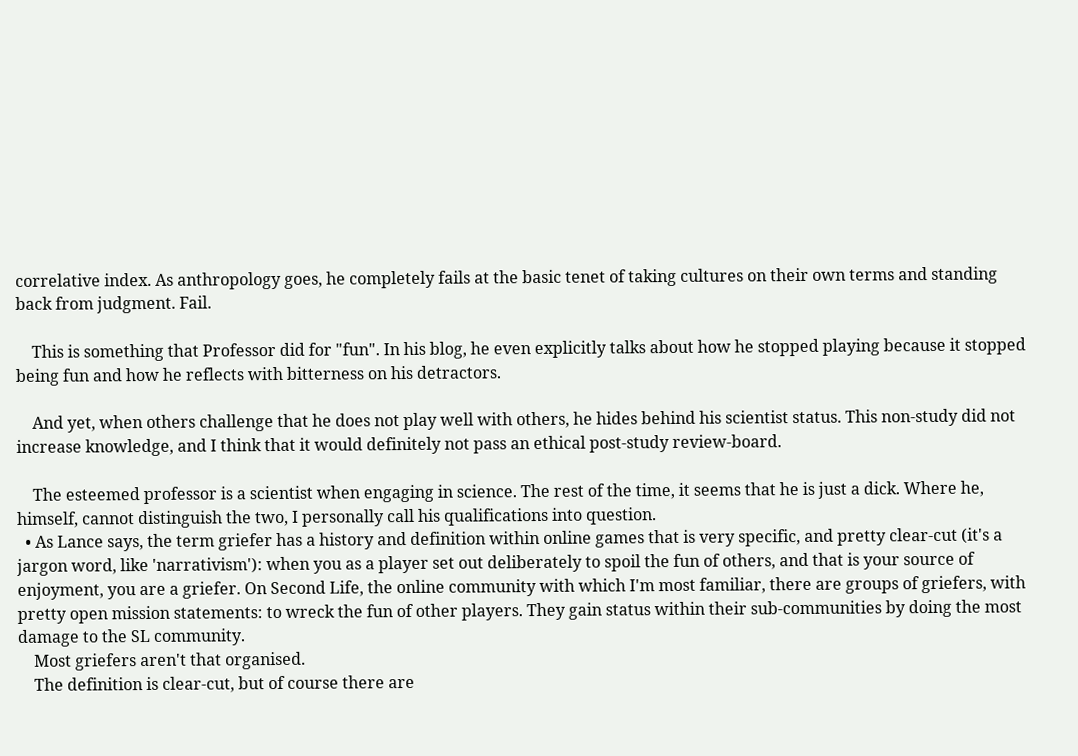correlative index. As anthropology goes, he completely fails at the basic tenet of taking cultures on their own terms and standing back from judgment. Fail.

    This is something that Professor did for "fun". In his blog, he even explicitly talks about how he stopped playing because it stopped being fun and how he reflects with bitterness on his detractors.

    And yet, when others challenge that he does not play well with others, he hides behind his scientist status. This non-study did not increase knowledge, and I think that it would definitely not pass an ethical post-study review-board.

    The esteemed professor is a scientist when engaging in science. The rest of the time, it seems that he is just a dick. Where he, himself, cannot distinguish the two, I personally call his qualifications into question.
  • As Lance says, the term griefer has a history and definition within online games that is very specific, and pretty clear-cut (it's a jargon word, like 'narrativism'): when you as a player set out deliberately to spoil the fun of others, and that is your source of enjoyment, you are a griefer. On Second Life, the online community with which I'm most familiar, there are groups of griefers, with pretty open mission statements: to wreck the fun of other players. They gain status within their sub-communities by doing the most damage to the SL community.
    Most griefers aren't that organised.
    The definition is clear-cut, but of course there are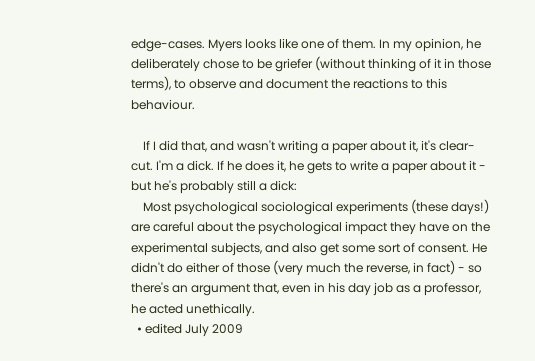edge-cases. Myers looks like one of them. In my opinion, he deliberately chose to be griefer (without thinking of it in those terms), to observe and document the reactions to this behaviour.

    If I did that, and wasn't writing a paper about it, it's clear-cut. I'm a dick. If he does it, he gets to write a paper about it - but he's probably still a dick:
    Most psychological sociological experiments (these days!) are careful about the psychological impact they have on the experimental subjects, and also get some sort of consent. He didn't do either of those (very much the reverse, in fact) - so there's an argument that, even in his day job as a professor, he acted unethically.
  • edited July 2009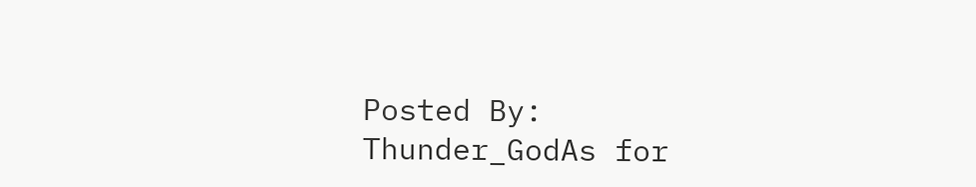Posted By: Thunder_GodAs for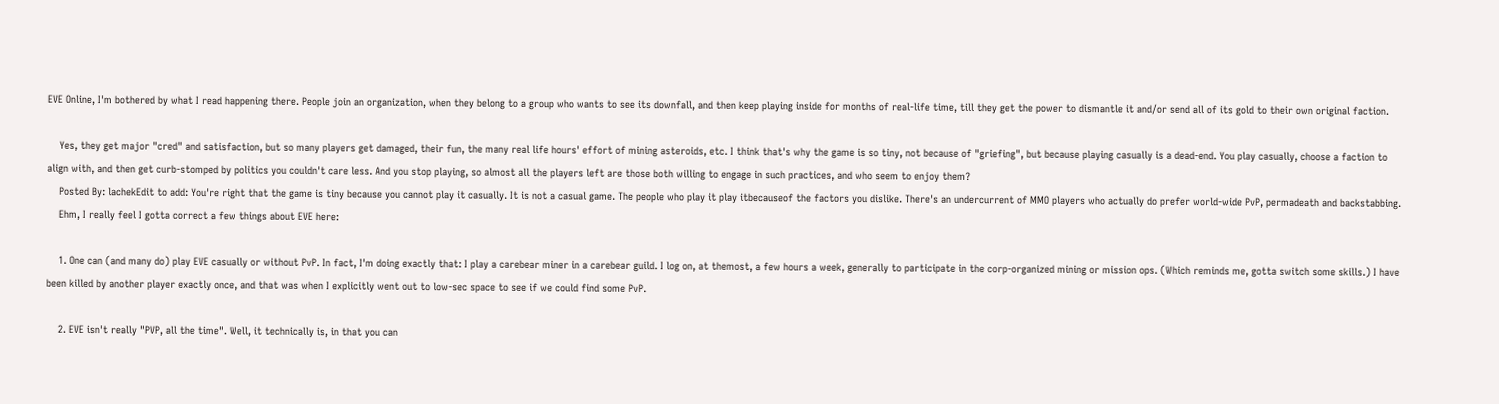EVE Online, I'm bothered by what I read happening there. People join an organization, when they belong to a group who wants to see its downfall, and then keep playing inside for months of real-life time, till they get the power to dismantle it and/or send all of its gold to their own original faction.

    Yes, they get major "cred" and satisfaction, but so many players get damaged, their fun, the many real life hours' effort of mining asteroids, etc. I think that's why the game is so tiny, not because of "griefing", but because playing casually is a dead-end. You play casually, choose a faction to align with, and then get curb-stomped by politics you couldn't care less. And you stop playing, so almost all the players left are those both willing to engage in such practices, and who seem to enjoy them?
    Posted By: lachekEdit to add: You're right that the game is tiny because you cannot play it casually. It is not a casual game. The people who play it play itbecauseof the factors you dislike. There's an undercurrent of MMO players who actually do prefer world-wide PvP, permadeath and backstabbing.
    Ehm, I really feel I gotta correct a few things about EVE here:

    1. One can (and many do) play EVE casually or without PvP. In fact, I'm doing exactly that: I play a carebear miner in a carebear guild. I log on, at themost, a few hours a week, generally to participate in the corp-organized mining or mission ops. (Which reminds me, gotta switch some skills.) I have been killed by another player exactly once, and that was when I explicitly went out to low-sec space to see if we could find some PvP.

    2. EVE isn't really "PVP, all the time". Well, it technically is, in that you can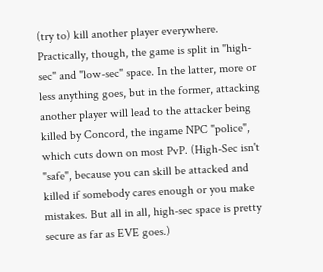(try to) kill another player everywhere. Practically, though, the game is split in "high-sec" and "low-sec" space. In the latter, more or less anything goes, but in the former, attacking another player will lead to the attacker being killed by Concord, the ingame NPC "police", which cuts down on most PvP. (High-Sec isn't "safe", because you can skill be attacked and killed if somebody cares enough or you make mistakes. But all in all, high-sec space is pretty secure as far as EVE goes.)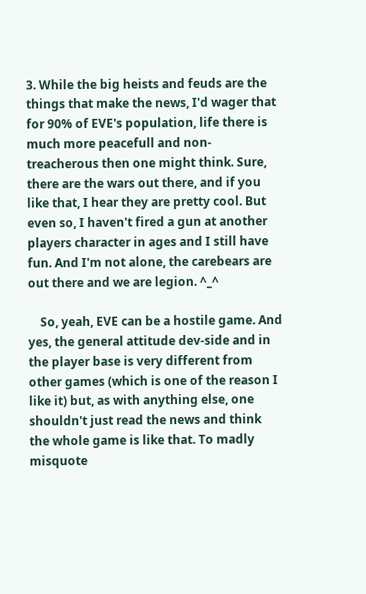3. While the big heists and feuds are the things that make the news, I'd wager that for 90% of EVE's population, life there is much more peacefull and non-treacherous then one might think. Sure, there are the wars out there, and if you like that, I hear they are pretty cool. But even so, I haven't fired a gun at another players character in ages and I still have fun. And I'm not alone, the carebears are out there and we are legion. ^_^

    So, yeah, EVE can be a hostile game. And yes, the general attitude dev-side and in the player base is very different from other games (which is one of the reason I like it) but, as with anything else, one shouldn't just read the news and think the whole game is like that. To madly misquote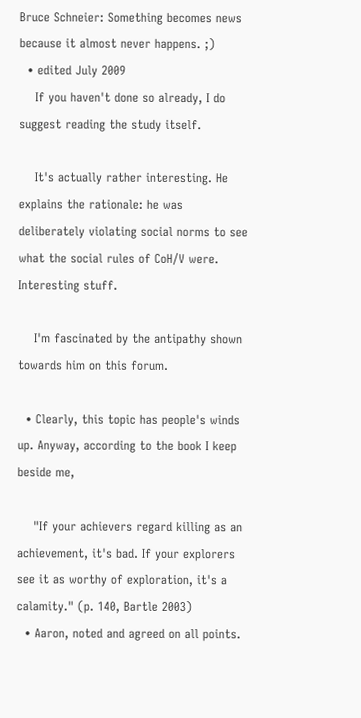Bruce Schneier: Something becomes news because it almost never happens. ;)
  • edited July 2009
    If you haven't done so already, I do suggest reading the study itself.

    It's actually rather interesting. He explains the rationale: he was deliberately violating social norms to see what the social rules of CoH/V were. Interesting stuff.

    I'm fascinated by the antipathy shown towards him on this forum.

  • Clearly, this topic has people's winds up. Anyway, according to the book I keep beside me,

    "If your achievers regard killing as an achievement, it's bad. If your explorers see it as worthy of exploration, it's a calamity." (p. 140, Bartle 2003)
  • Aaron, noted and agreed on all points.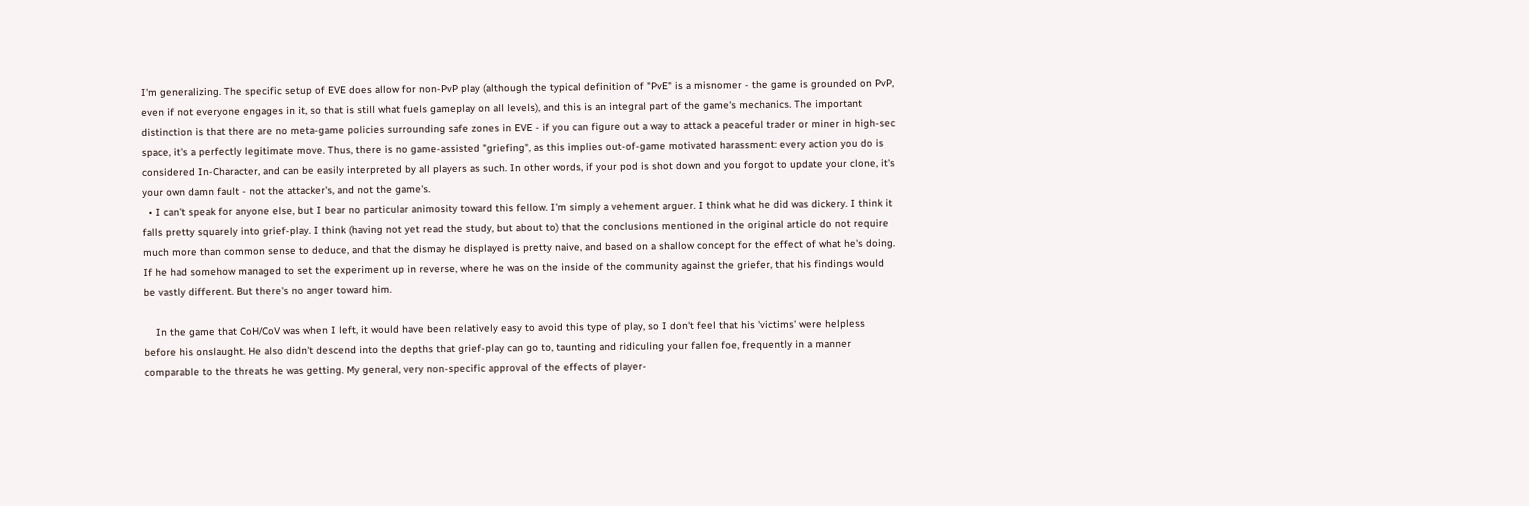I'm generalizing. The specific setup of EVE does allow for non-PvP play (although the typical definition of "PvE" is a misnomer - the game is grounded on PvP, even if not everyone engages in it, so that is still what fuels gameplay on all levels), and this is an integral part of the game's mechanics. The important distinction is that there are no meta-game policies surrounding safe zones in EVE - if you can figure out a way to attack a peaceful trader or miner in high-sec space, it's a perfectly legitimate move. Thus, there is no game-assisted "griefing", as this implies out-of-game motivated harassment: every action you do is considered In-Character, and can be easily interpreted by all players as such. In other words, if your pod is shot down and you forgot to update your clone, it's your own damn fault - not the attacker's, and not the game's.
  • I can't speak for anyone else, but I bear no particular animosity toward this fellow. I'm simply a vehement arguer. I think what he did was dickery. I think it falls pretty squarely into grief-play. I think (having not yet read the study, but about to) that the conclusions mentioned in the original article do not require much more than common sense to deduce, and that the dismay he displayed is pretty naive, and based on a shallow concept for the effect of what he's doing. If he had somehow managed to set the experiment up in reverse, where he was on the inside of the community against the griefer, that his findings would be vastly different. But there's no anger toward him.

    In the game that CoH/CoV was when I left, it would have been relatively easy to avoid this type of play, so I don't feel that his 'victims' were helpless before his onslaught. He also didn't descend into the depths that grief-play can go to, taunting and ridiculing your fallen foe, frequently in a manner comparable to the threats he was getting. My general, very non-specific approval of the effects of player-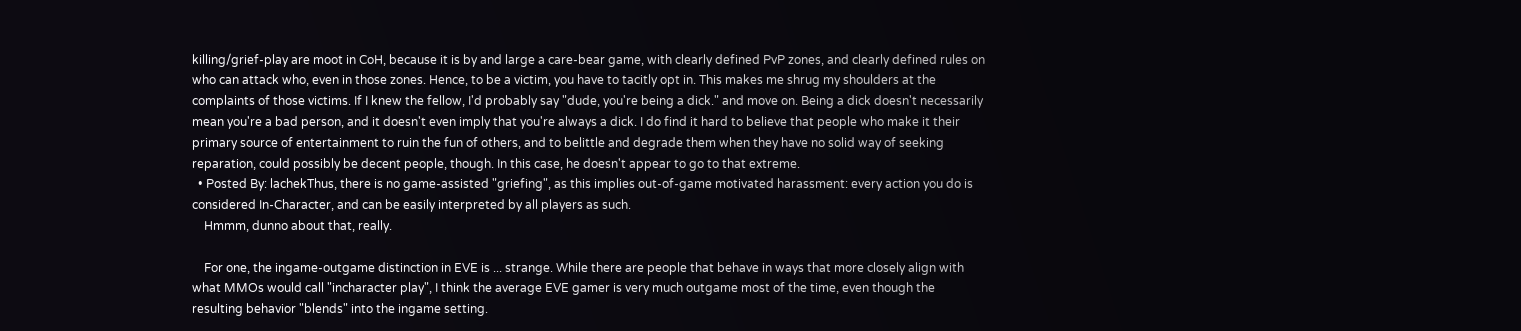killing/grief-play are moot in CoH, because it is by and large a care-bear game, with clearly defined PvP zones, and clearly defined rules on who can attack who, even in those zones. Hence, to be a victim, you have to tacitly opt in. This makes me shrug my shoulders at the complaints of those victims. If I knew the fellow, I'd probably say "dude, you're being a dick." and move on. Being a dick doesn't necessarily mean you're a bad person, and it doesn't even imply that you're always a dick. I do find it hard to believe that people who make it their primary source of entertainment to ruin the fun of others, and to belittle and degrade them when they have no solid way of seeking reparation, could possibly be decent people, though. In this case, he doesn't appear to go to that extreme.
  • Posted By: lachekThus, there is no game-assisted "griefing", as this implies out-of-game motivated harassment: every action you do is considered In-Character, and can be easily interpreted by all players as such.
    Hmmm, dunno about that, really.

    For one, the ingame-outgame distinction in EVE is ... strange. While there are people that behave in ways that more closely align with what MMOs would call "incharacter play", I think the average EVE gamer is very much outgame most of the time, even though the resulting behavior "blends" into the ingame setting.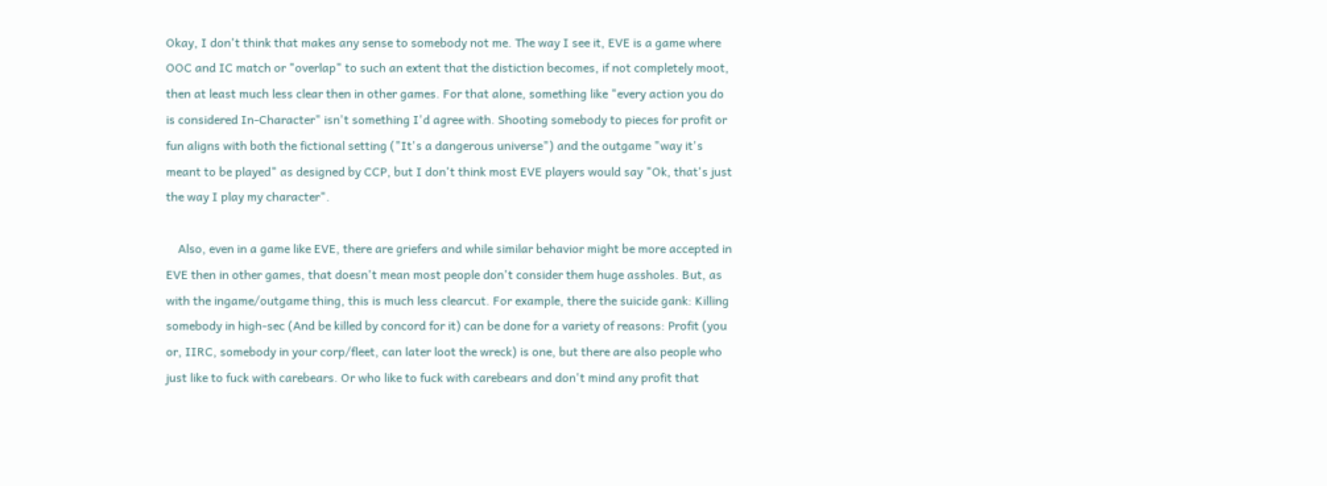Okay, I don't think that makes any sense to somebody not me. The way I see it, EVE is a game where OOC and IC match or "overlap" to such an extent that the distiction becomes, if not completely moot, then at least much less clear then in other games. For that alone, something like "every action you do is considered In-Character" isn't something I'd agree with. Shooting somebody to pieces for profit or fun aligns with both the fictional setting ("It's a dangerous universe") and the outgame "way it's meant to be played" as designed by CCP, but I don't think most EVE players would say "Ok, that's just the way I play my character".

    Also, even in a game like EVE, there are griefers and while similar behavior might be more accepted in EVE then in other games, that doesn't mean most people don't consider them huge assholes. But, as with the ingame/outgame thing, this is much less clearcut. For example, there the suicide gank: Killing somebody in high-sec (And be killed by concord for it) can be done for a variety of reasons: Profit (you or, IIRC, somebody in your corp/fleet, can later loot the wreck) is one, but there are also people who just like to fuck with carebears. Or who like to fuck with carebears and don't mind any profit that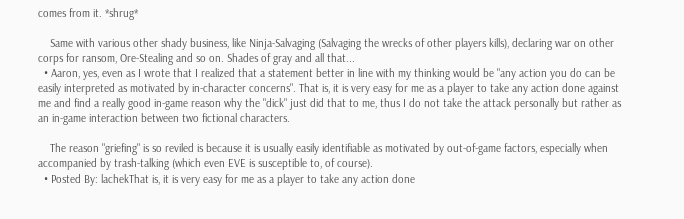comes from it. *shrug*

    Same with various other shady business, like Ninja-Salvaging (Salvaging the wrecks of other players kills), declaring war on other corps for ransom, Ore-Stealing and so on. Shades of gray and all that...
  • Aaron, yes, even as I wrote that I realized that a statement better in line with my thinking would be "any action you do can be easily interpreted as motivated by in-character concerns". That is, it is very easy for me as a player to take any action done against me and find a really good in-game reason why the "dick" just did that to me, thus I do not take the attack personally but rather as an in-game interaction between two fictional characters.

    The reason "griefing" is so reviled is because it is usually easily identifiable as motivated by out-of-game factors, especially when accompanied by trash-talking (which even EVE is susceptible to, of course).
  • Posted By: lachekThat is, it is very easy for me as a player to take any action done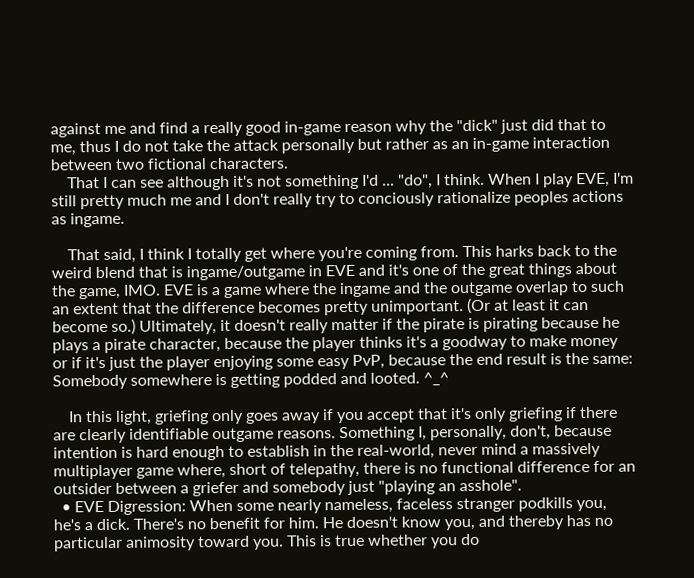against me and find a really good in-game reason why the "dick" just did that to me, thus I do not take the attack personally but rather as an in-game interaction between two fictional characters.
    That I can see although it's not something I'd ... "do", I think. When I play EVE, I'm still pretty much me and I don't really try to conciously rationalize peoples actions as ingame.

    That said, I think I totally get where you're coming from. This harks back to the weird blend that is ingame/outgame in EVE and it's one of the great things about the game, IMO. EVE is a game where the ingame and the outgame overlap to such an extent that the difference becomes pretty unimportant. (Or at least it can become so.) Ultimately, it doesn't really matter if the pirate is pirating because he plays a pirate character, because the player thinks it's a goodway to make money or if it's just the player enjoying some easy PvP, because the end result is the same: Somebody somewhere is getting podded and looted. ^_^

    In this light, griefing only goes away if you accept that it's only griefing if there are clearly identifiable outgame reasons. Something I, personally, don't, because intention is hard enough to establish in the real-world, never mind a massively multiplayer game where, short of telepathy, there is no functional difference for an outsider between a griefer and somebody just "playing an asshole".
  • EVE Digression: When some nearly nameless, faceless stranger podkills you, he's a dick. There's no benefit for him. He doesn't know you, and thereby has no particular animosity toward you. This is true whether you do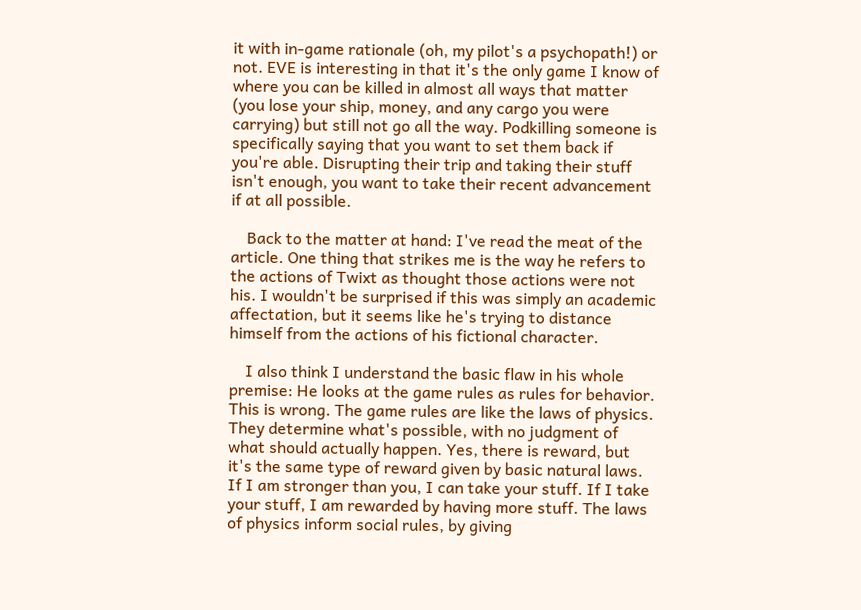it with in-game rationale (oh, my pilot's a psychopath!) or not. EVE is interesting in that it's the only game I know of where you can be killed in almost all ways that matter (you lose your ship, money, and any cargo you were carrying) but still not go all the way. Podkilling someone is specifically saying that you want to set them back if you're able. Disrupting their trip and taking their stuff isn't enough, you want to take their recent advancement if at all possible.

    Back to the matter at hand: I've read the meat of the article. One thing that strikes me is the way he refers to the actions of Twixt as thought those actions were not his. I wouldn't be surprised if this was simply an academic affectation, but it seems like he's trying to distance himself from the actions of his fictional character.

    I also think I understand the basic flaw in his whole premise: He looks at the game rules as rules for behavior. This is wrong. The game rules are like the laws of physics. They determine what's possible, with no judgment of what should actually happen. Yes, there is reward, but it's the same type of reward given by basic natural laws. If I am stronger than you, I can take your stuff. If I take your stuff, I am rewarded by having more stuff. The laws of physics inform social rules, by giving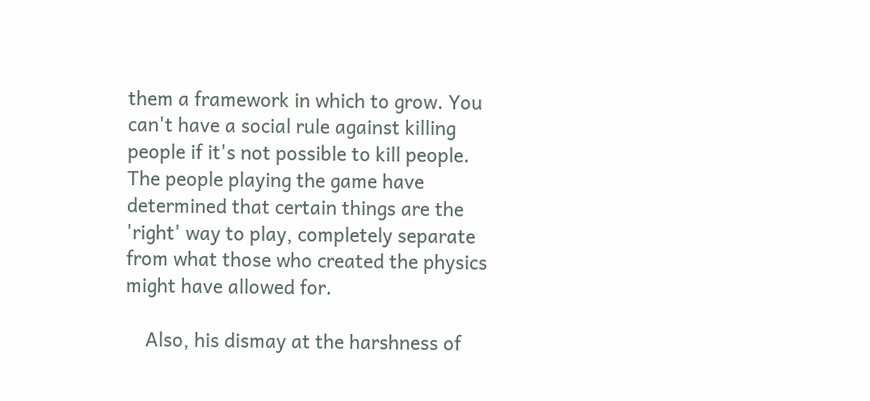them a framework in which to grow. You can't have a social rule against killing people if it's not possible to kill people. The people playing the game have determined that certain things are the 'right' way to play, completely separate from what those who created the physics might have allowed for.

    Also, his dismay at the harshness of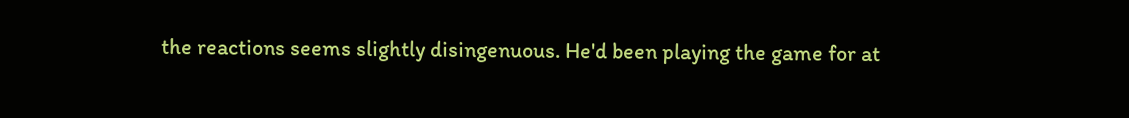the reactions seems slightly disingenuous. He'd been playing the game for at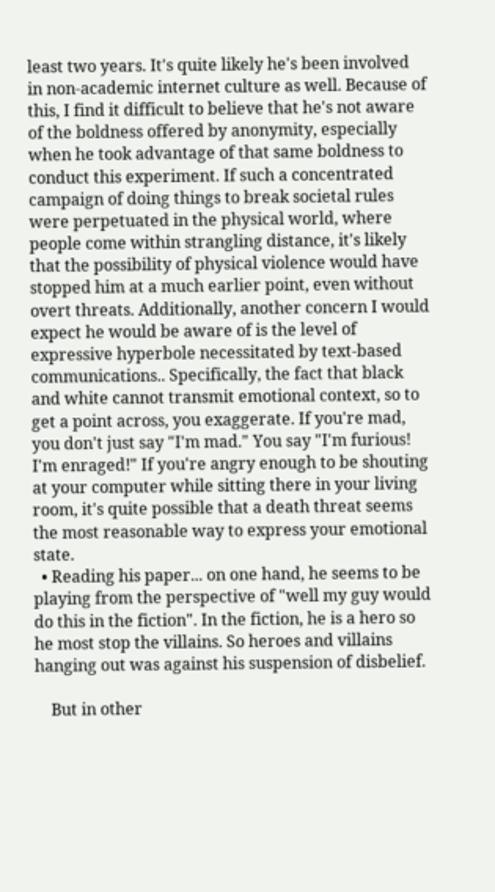least two years. It's quite likely he's been involved in non-academic internet culture as well. Because of this, I find it difficult to believe that he's not aware of the boldness offered by anonymity, especially when he took advantage of that same boldness to conduct this experiment. If such a concentrated campaign of doing things to break societal rules were perpetuated in the physical world, where people come within strangling distance, it's likely that the possibility of physical violence would have stopped him at a much earlier point, even without overt threats. Additionally, another concern I would expect he would be aware of is the level of expressive hyperbole necessitated by text-based communications.. Specifically, the fact that black and white cannot transmit emotional context, so to get a point across, you exaggerate. If you're mad, you don't just say "I'm mad." You say "I'm furious! I'm enraged!" If you're angry enough to be shouting at your computer while sitting there in your living room, it's quite possible that a death threat seems the most reasonable way to express your emotional state.
  • Reading his paper... on one hand, he seems to be playing from the perspective of "well my guy would do this in the fiction". In the fiction, he is a hero so he most stop the villains. So heroes and villains hanging out was against his suspension of disbelief.

    But in other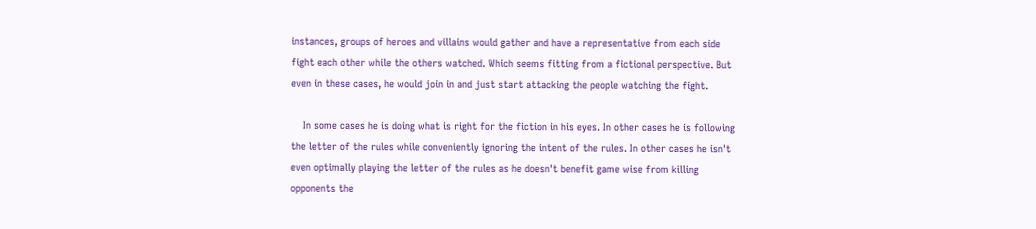instances, groups of heroes and villains would gather and have a representative from each side fight each other while the others watched. Which seems fitting from a fictional perspective. But even in these cases, he would join in and just start attacking the people watching the fight.

    In some cases he is doing what is right for the fiction in his eyes. In other cases he is following the letter of the rules while conveniently ignoring the intent of the rules. In other cases he isn't even optimally playing the letter of the rules as he doesn't benefit game wise from killing opponents the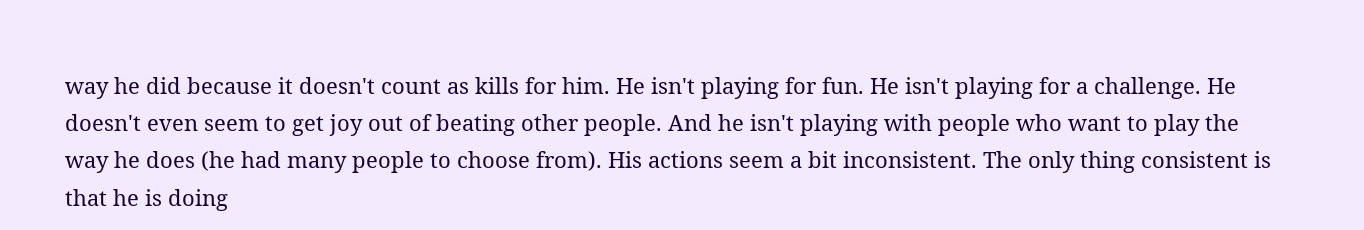way he did because it doesn't count as kills for him. He isn't playing for fun. He isn't playing for a challenge. He doesn't even seem to get joy out of beating other people. And he isn't playing with people who want to play the way he does (he had many people to choose from). His actions seem a bit inconsistent. The only thing consistent is that he is doing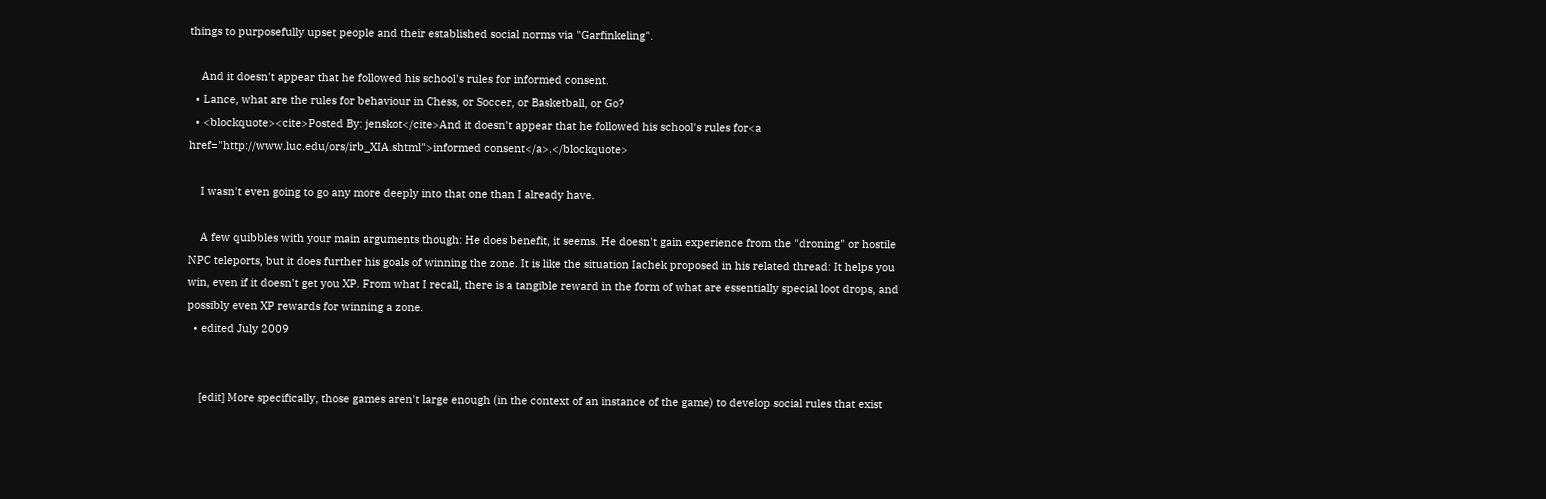things to purposefully upset people and their established social norms via "Garfinkeling".

    And it doesn't appear that he followed his school's rules for informed consent.
  • Lance, what are the rules for behaviour in Chess, or Soccer, or Basketball, or Go?
  • <blockquote><cite>Posted By: jenskot</cite>And it doesn't appear that he followed his school's rules for<a href="http://www.luc.edu/ors/irb_XIA.shtml">informed consent</a>.</blockquote>

    I wasn't even going to go any more deeply into that one than I already have.

    A few quibbles with your main arguments though: He does benefit, it seems. He doesn't gain experience from the "droning" or hostile NPC teleports, but it does further his goals of winning the zone. It is like the situation Iachek proposed in his related thread: It helps you win, even if it doesn't get you XP. From what I recall, there is a tangible reward in the form of what are essentially special loot drops, and possibly even XP rewards for winning a zone.
  • edited July 2009


    [edit] More specifically, those games aren't large enough (in the context of an instance of the game) to develop social rules that exist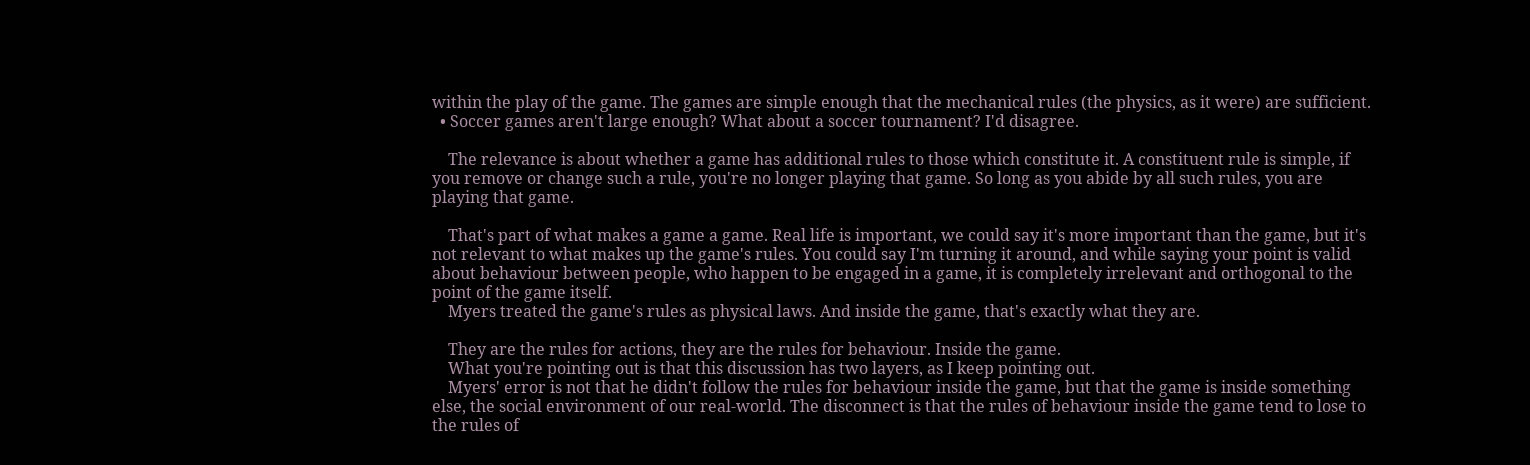within the play of the game. The games are simple enough that the mechanical rules (the physics, as it were) are sufficient.
  • Soccer games aren't large enough? What about a soccer tournament? I'd disagree.

    The relevance is about whether a game has additional rules to those which constitute it. A constituent rule is simple, if you remove or change such a rule, you're no longer playing that game. So long as you abide by all such rules, you are playing that game.

    That's part of what makes a game a game. Real life is important, we could say it's more important than the game, but it's not relevant to what makes up the game's rules. You could say I'm turning it around, and while saying your point is valid about behaviour between people, who happen to be engaged in a game, it is completely irrelevant and orthogonal to the point of the game itself.
    Myers treated the game's rules as physical laws. And inside the game, that's exactly what they are.

    They are the rules for actions, they are the rules for behaviour. Inside the game.
    What you're pointing out is that this discussion has two layers, as I keep pointing out.
    Myers' error is not that he didn't follow the rules for behaviour inside the game, but that the game is inside something else, the social environment of our real-world. The disconnect is that the rules of behaviour inside the game tend to lose to the rules of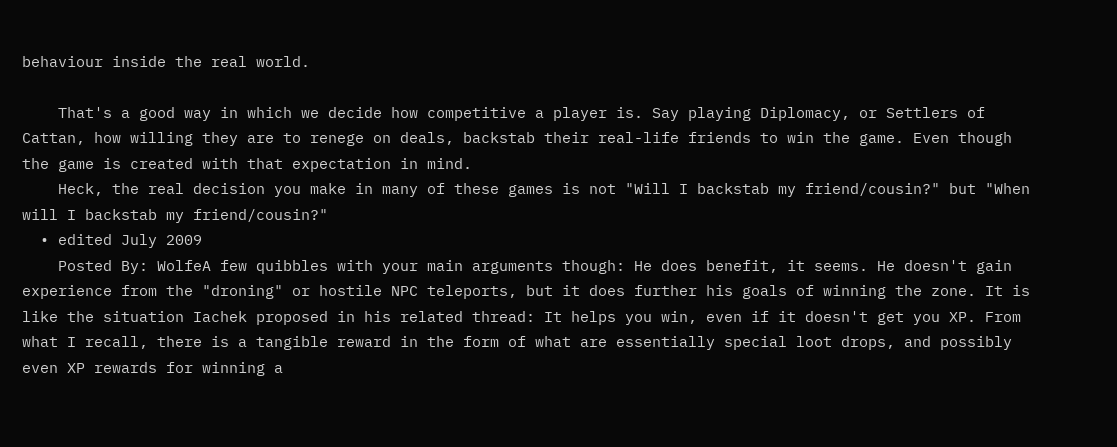behaviour inside the real world.

    That's a good way in which we decide how competitive a player is. Say playing Diplomacy, or Settlers of Cattan, how willing they are to renege on deals, backstab their real-life friends to win the game. Even though the game is created with that expectation in mind.
    Heck, the real decision you make in many of these games is not "Will I backstab my friend/cousin?" but "When will I backstab my friend/cousin?"
  • edited July 2009
    Posted By: WolfeA few quibbles with your main arguments though: He does benefit, it seems. He doesn't gain experience from the "droning" or hostile NPC teleports, but it does further his goals of winning the zone. It is like the situation Iachek proposed in his related thread: It helps you win, even if it doesn't get you XP. From what I recall, there is a tangible reward in the form of what are essentially special loot drops, and possibly even XP rewards for winning a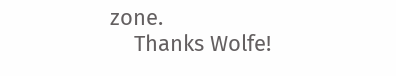zone.
    Thanks Wolfe!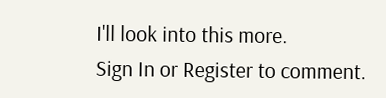I'll look into this more.
Sign In or Register to comment.